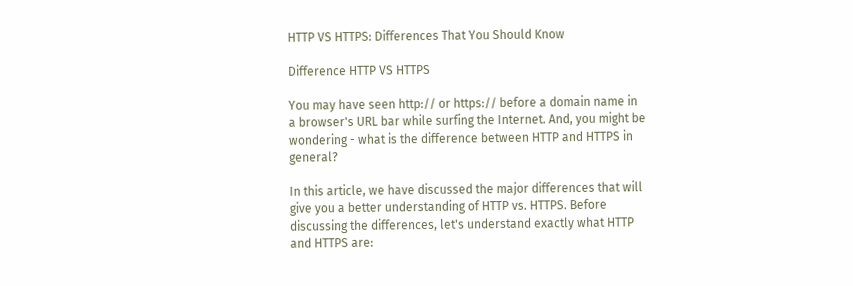HTTP VS HTTPS: Differences That You Should Know

Difference HTTP VS HTTPS

You may have seen http:// or https:// before a domain name in a browser's URL bar while surfing the Internet. And, you might be wondering - what is the difference between HTTP and HTTPS in general?

In this article, we have discussed the major differences that will give you a better understanding of HTTP vs. HTTPS. Before discussing the differences, let's understand exactly what HTTP and HTTPS are: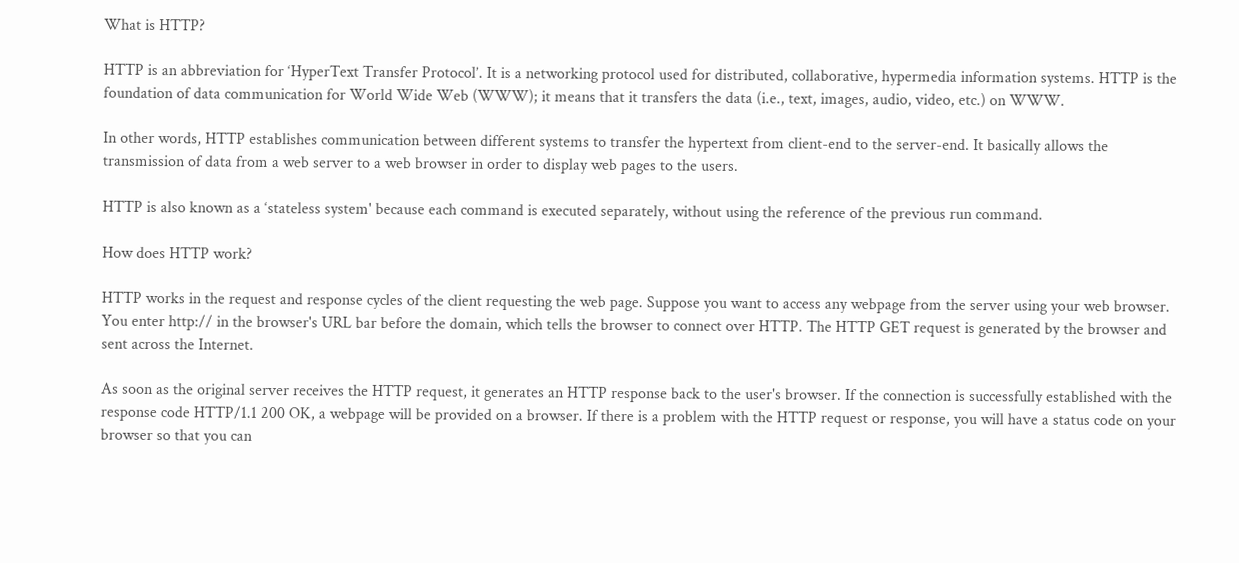What is HTTP?

HTTP is an abbreviation for ‘HyperText Transfer Protocol’. It is a networking protocol used for distributed, collaborative, hypermedia information systems. HTTP is the foundation of data communication for World Wide Web (WWW); it means that it transfers the data (i.e., text, images, audio, video, etc.) on WWW.

In other words, HTTP establishes communication between different systems to transfer the hypertext from client-end to the server-end. It basically allows the transmission of data from a web server to a web browser in order to display web pages to the users.

HTTP is also known as a ‘stateless system' because each command is executed separately, without using the reference of the previous run command.

How does HTTP work?

HTTP works in the request and response cycles of the client requesting the web page. Suppose you want to access any webpage from the server using your web browser. You enter http:// in the browser's URL bar before the domain, which tells the browser to connect over HTTP. The HTTP GET request is generated by the browser and sent across the Internet.

As soon as the original server receives the HTTP request, it generates an HTTP response back to the user's browser. If the connection is successfully established with the response code HTTP/1.1 200 OK, a webpage will be provided on a browser. If there is a problem with the HTTP request or response, you will have a status code on your browser so that you can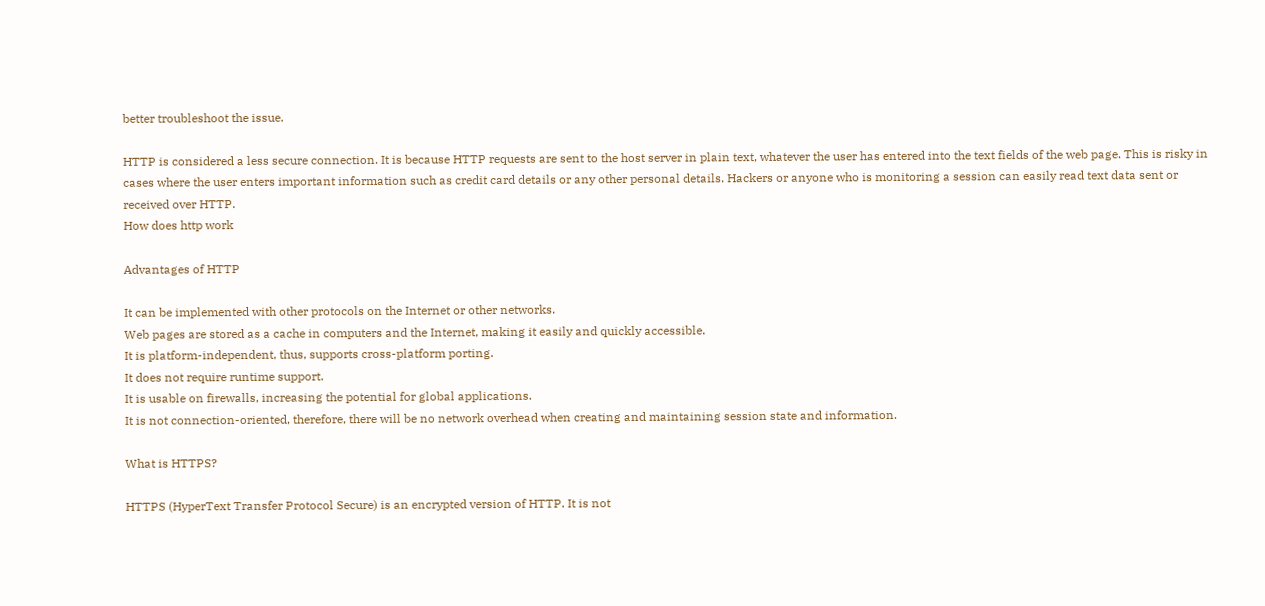better troubleshoot the issue.

HTTP is considered a less secure connection. It is because HTTP requests are sent to the host server in plain text, whatever the user has entered into the text fields of the web page. This is risky in cases where the user enters important information such as credit card details or any other personal details. Hackers or anyone who is monitoring a session can easily read text data sent or received over HTTP.
How does http work

Advantages of HTTP

It can be implemented with other protocols on the Internet or other networks.
Web pages are stored as a cache in computers and the Internet, making it easily and quickly accessible.
It is platform-independent, thus, supports cross-platform porting.
It does not require runtime support.
It is usable on firewalls, increasing the potential for global applications.
It is not connection-oriented, therefore, there will be no network overhead when creating and maintaining session state and information.

What is HTTPS?

HTTPS (HyperText Transfer Protocol Secure) is an encrypted version of HTTP. It is not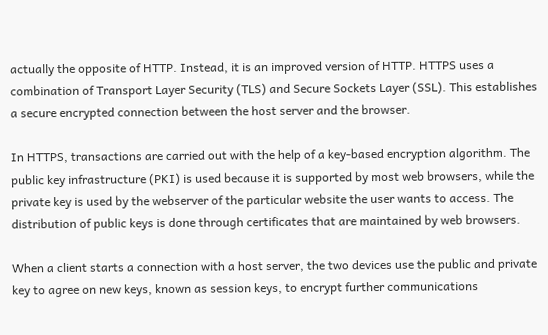actually the opposite of HTTP. Instead, it is an improved version of HTTP. HTTPS uses a combination of Transport Layer Security (TLS) and Secure Sockets Layer (SSL). This establishes a secure encrypted connection between the host server and the browser.

In HTTPS, transactions are carried out with the help of a key-based encryption algorithm. The public key infrastructure (PKI) is used because it is supported by most web browsers, while the private key is used by the webserver of the particular website the user wants to access. The distribution of public keys is done through certificates that are maintained by web browsers.

When a client starts a connection with a host server, the two devices use the public and private key to agree on new keys, known as session keys, to encrypt further communications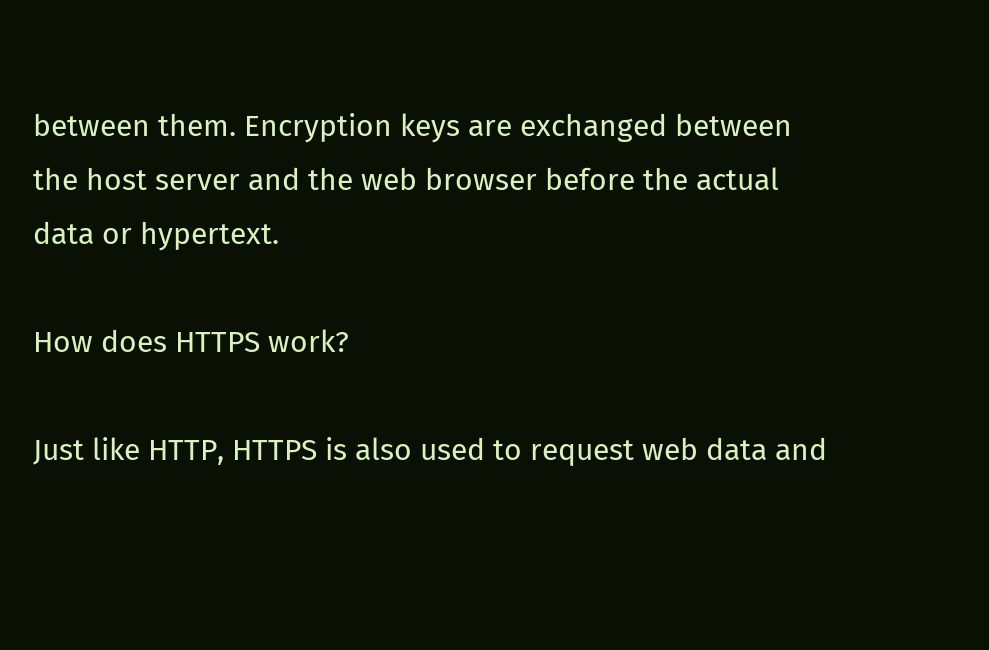between them. Encryption keys are exchanged between the host server and the web browser before the actual data or hypertext.

How does HTTPS work?

Just like HTTP, HTTPS is also used to request web data and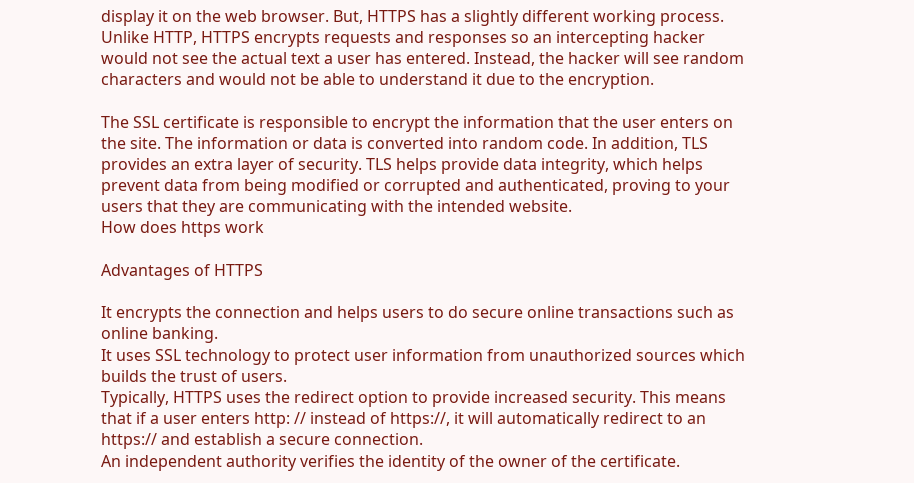display it on the web browser. But, HTTPS has a slightly different working process. Unlike HTTP, HTTPS encrypts requests and responses so an intercepting hacker would not see the actual text a user has entered. Instead, the hacker will see random characters and would not be able to understand it due to the encryption.

The SSL certificate is responsible to encrypt the information that the user enters on the site. The information or data is converted into random code. In addition, TLS provides an extra layer of security. TLS helps provide data integrity, which helps prevent data from being modified or corrupted and authenticated, proving to your users that they are communicating with the intended website.
How does https work

Advantages of HTTPS

It encrypts the connection and helps users to do secure online transactions such as online banking.
It uses SSL technology to protect user information from unauthorized sources which builds the trust of users.
Typically, HTTPS uses the redirect option to provide increased security. This means that if a user enters http: // instead of https://, it will automatically redirect to an https:// and establish a secure connection.
An independent authority verifies the identity of the owner of the certificate.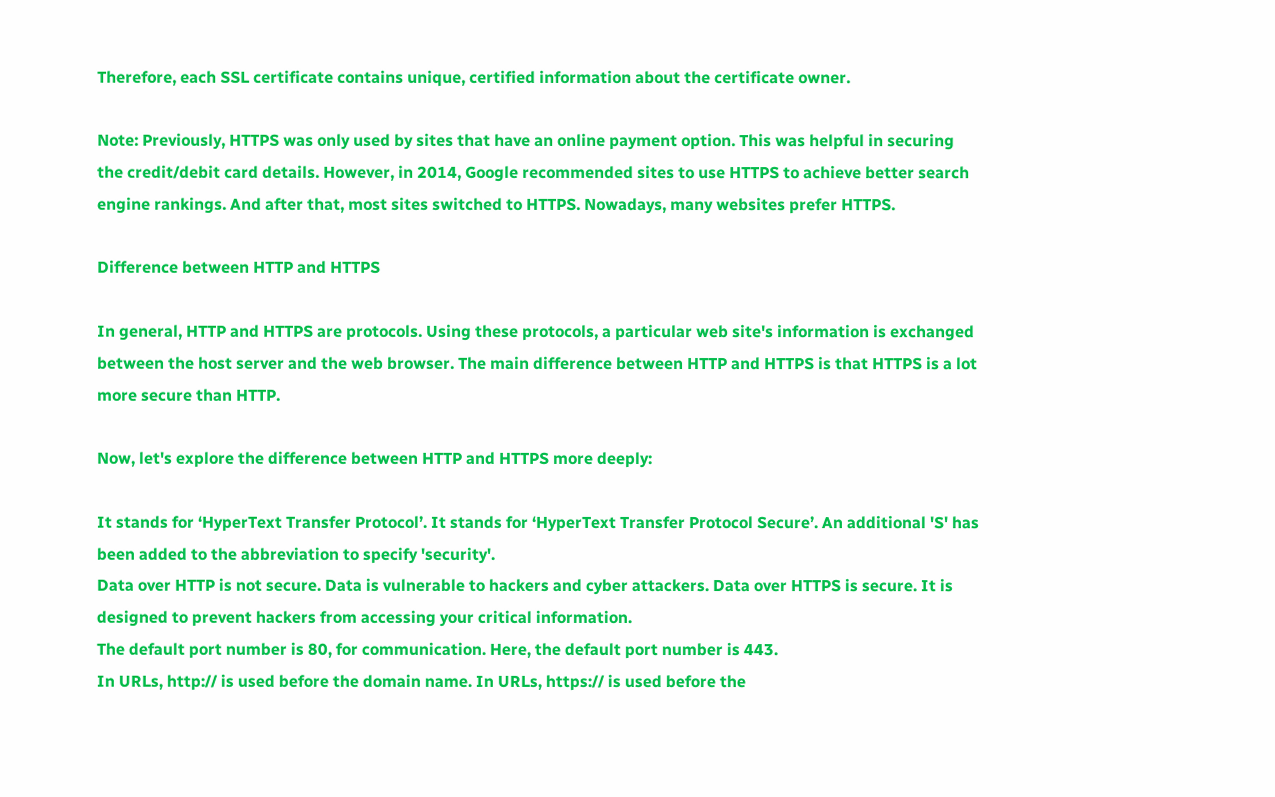Therefore, each SSL certificate contains unique, certified information about the certificate owner.

Note: Previously, HTTPS was only used by sites that have an online payment option. This was helpful in securing the credit/debit card details. However, in 2014, Google recommended sites to use HTTPS to achieve better search engine rankings. And after that, most sites switched to HTTPS. Nowadays, many websites prefer HTTPS.

Difference between HTTP and HTTPS

In general, HTTP and HTTPS are protocols. Using these protocols, a particular web site's information is exchanged between the host server and the web browser. The main difference between HTTP and HTTPS is that HTTPS is a lot more secure than HTTP.

Now, let's explore the difference between HTTP and HTTPS more deeply:

It stands for ‘HyperText Transfer Protocol’. It stands for ‘HyperText Transfer Protocol Secure’. An additional 'S' has been added to the abbreviation to specify 'security'.
Data over HTTP is not secure. Data is vulnerable to hackers and cyber attackers. Data over HTTPS is secure. It is designed to prevent hackers from accessing your critical information.
The default port number is 80, for communication. Here, the default port number is 443.
In URLs, http:// is used before the domain name. In URLs, https:// is used before the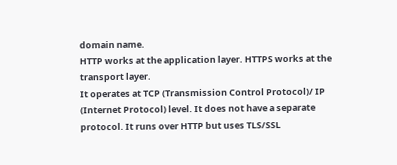domain name.
HTTP works at the application layer. HTTPS works at the transport layer.
It operates at TCP (Transmission Control Protocol)/ IP (Internet Protocol) level. It does not have a separate protocol. It runs over HTTP but uses TLS/SSL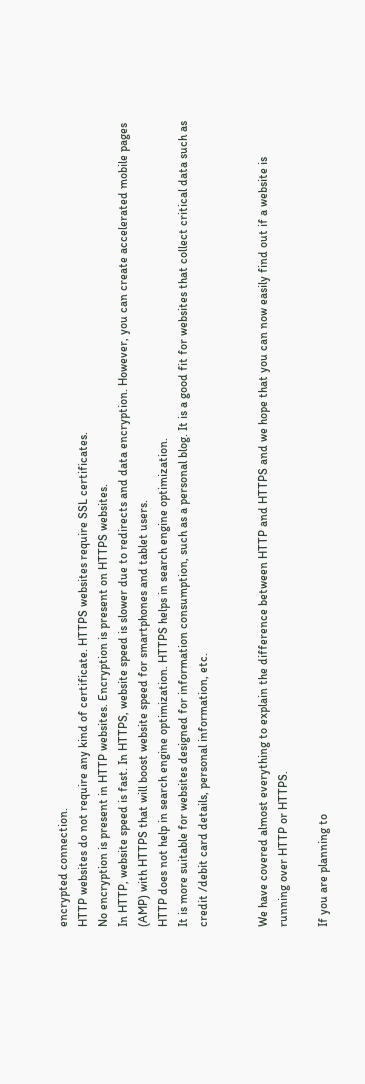encrypted connection.
HTTP websites do not require any kind of certificate. HTTPS websites require SSL certificates.
No encryption is present in HTTP websites. Encryption is present on HTTPS websites.
In HTTP, website speed is fast. In HTTPS, website speed is slower due to redirects and data encryption. However, you can create accelerated mobile pages (AMP) with HTTPS that will boost website speed for smartphones and tablet users.
HTTP does not help in search engine optimization. HTTPS helps in search engine optimization.
It is more suitable for websites designed for information consumption, such as a personal blog. It is a good fit for websites that collect critical data such as credit /debit card details, personal information, etc.


We have covered almost everything to explain the difference between HTTP and HTTPS and we hope that you can now easily find out if a website is running over HTTP or HTTPS.

If you are planning to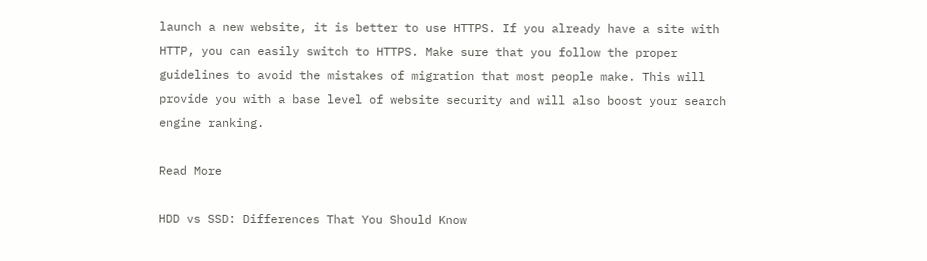launch a new website, it is better to use HTTPS. If you already have a site with HTTP, you can easily switch to HTTPS. Make sure that you follow the proper guidelines to avoid the mistakes of migration that most people make. This will provide you with a base level of website security and will also boost your search engine ranking.

Read More

HDD vs SSD: Differences That You Should Know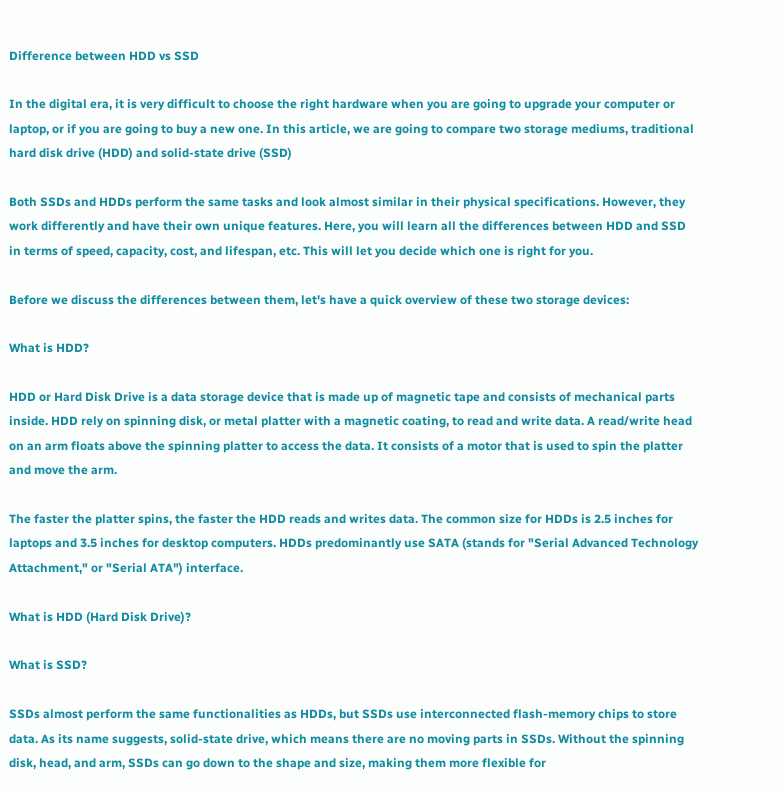Difference between HDD vs SSD

In the digital era, it is very difficult to choose the right hardware when you are going to upgrade your computer or laptop, or if you are going to buy a new one. In this article, we are going to compare two storage mediums, traditional hard disk drive (HDD) and solid-state drive (SSD)

Both SSDs and HDDs perform the same tasks and look almost similar in their physical specifications. However, they work differently and have their own unique features. Here, you will learn all the differences between HDD and SSD in terms of speed, capacity, cost, and lifespan, etc. This will let you decide which one is right for you.

Before we discuss the differences between them, let's have a quick overview of these two storage devices:

What is HDD?

HDD or Hard Disk Drive is a data storage device that is made up of magnetic tape and consists of mechanical parts inside. HDD rely on spinning disk, or metal platter with a magnetic coating, to read and write data. A read/write head on an arm floats above the spinning platter to access the data. It consists of a motor that is used to spin the platter and move the arm.

The faster the platter spins, the faster the HDD reads and writes data. The common size for HDDs is 2.5 inches for laptops and 3.5 inches for desktop computers. HDDs predominantly use SATA (stands for "Serial Advanced Technology Attachment," or "Serial ATA") interface.

What is HDD (Hard Disk Drive)?

What is SSD?

SSDs almost perform the same functionalities as HDDs, but SSDs use interconnected flash-memory chips to store data. As its name suggests, solid-state drive, which means there are no moving parts in SSDs. Without the spinning disk, head, and arm, SSDs can go down to the shape and size, making them more flexible for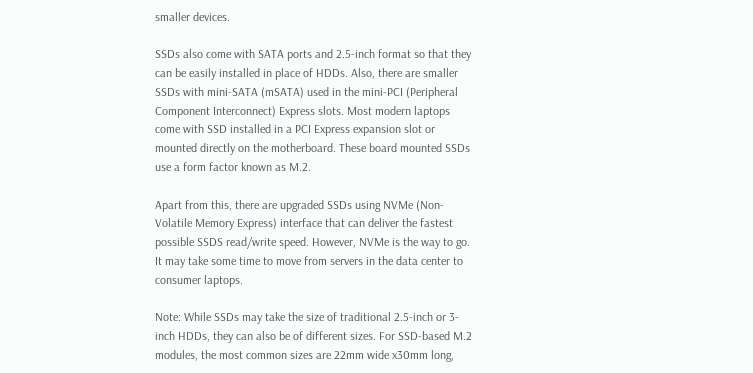smaller devices.

SSDs also come with SATA ports and 2.5-inch format so that they can be easily installed in place of HDDs. Also, there are smaller SSDs with mini-SATA (mSATA) used in the mini-PCI (Peripheral Component Interconnect) Express slots. Most modern laptops come with SSD installed in a PCI Express expansion slot or mounted directly on the motherboard. These board mounted SSDs use a form factor known as M.2.

Apart from this, there are upgraded SSDs using NVMe (Non-Volatile Memory Express) interface that can deliver the fastest possible SSDS read/write speed. However, NVMe is the way to go. It may take some time to move from servers in the data center to consumer laptops.

Note: While SSDs may take the size of traditional 2.5-inch or 3-inch HDDs, they can also be of different sizes. For SSD-based M.2 modules, the most common sizes are 22mm wide x30mm long,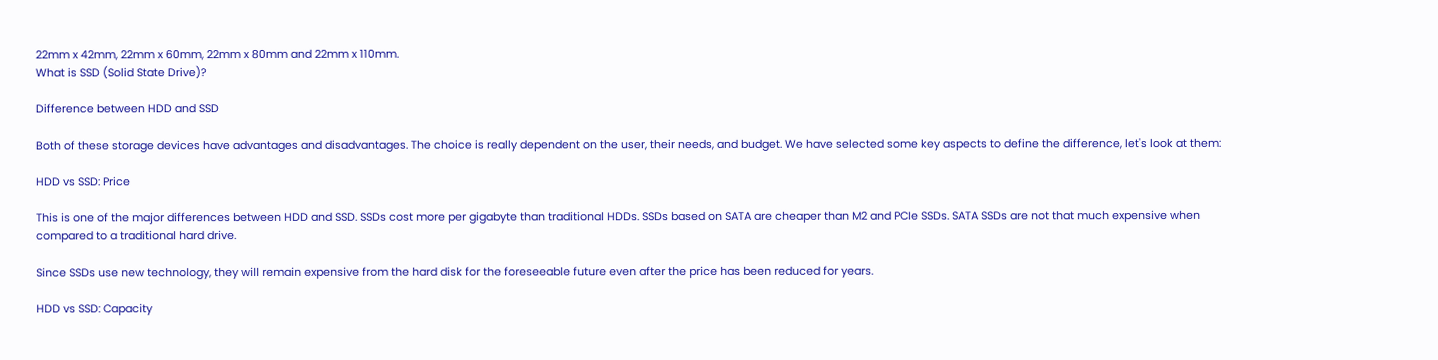22mm x 42mm, 22mm x 60mm, 22mm x 80mm and 22mm x 110mm.
What is SSD (Solid State Drive)?

Difference between HDD and SSD

Both of these storage devices have advantages and disadvantages. The choice is really dependent on the user, their needs, and budget. We have selected some key aspects to define the difference, let's look at them:

HDD vs SSD: Price

This is one of the major differences between HDD and SSD. SSDs cost more per gigabyte than traditional HDDs. SSDs based on SATA are cheaper than M2 and PCIe SSDs. SATA SSDs are not that much expensive when compared to a traditional hard drive.

Since SSDs use new technology, they will remain expensive from the hard disk for the foreseeable future even after the price has been reduced for years.

HDD vs SSD: Capacity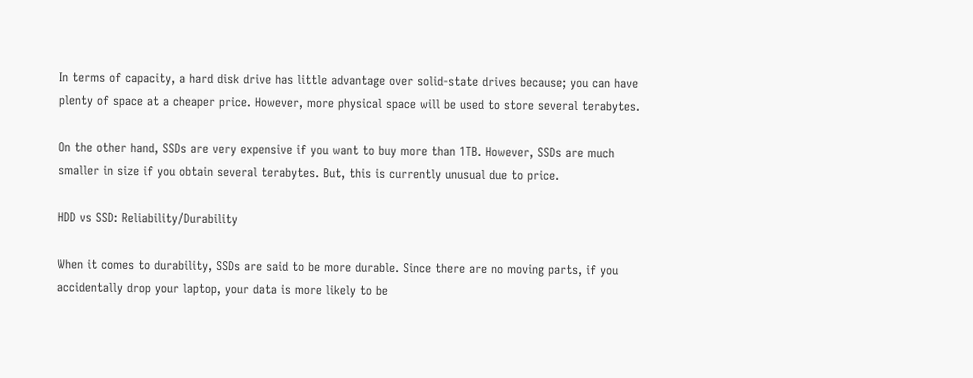In terms of capacity, a hard disk drive has little advantage over solid-state drives because; you can have plenty of space at a cheaper price. However, more physical space will be used to store several terabytes.

On the other hand, SSDs are very expensive if you want to buy more than 1TB. However, SSDs are much smaller in size if you obtain several terabytes. But, this is currently unusual due to price.

HDD vs SSD: Reliability/Durability

When it comes to durability, SSDs are said to be more durable. Since there are no moving parts, if you accidentally drop your laptop, your data is more likely to be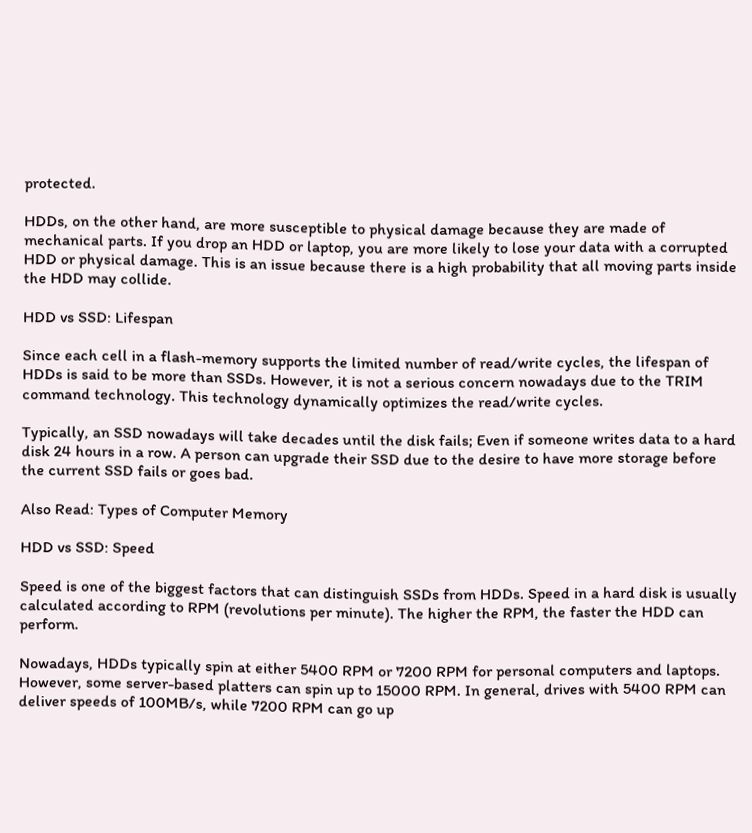protected.

HDDs, on the other hand, are more susceptible to physical damage because they are made of mechanical parts. If you drop an HDD or laptop, you are more likely to lose your data with a corrupted HDD or physical damage. This is an issue because there is a high probability that all moving parts inside the HDD may collide.

HDD vs SSD: Lifespan

Since each cell in a flash-memory supports the limited number of read/write cycles, the lifespan of HDDs is said to be more than SSDs. However, it is not a serious concern nowadays due to the TRIM command technology. This technology dynamically optimizes the read/write cycles.

Typically, an SSD nowadays will take decades until the disk fails; Even if someone writes data to a hard disk 24 hours in a row. A person can upgrade their SSD due to the desire to have more storage before the current SSD fails or goes bad.

Also Read: Types of Computer Memory

HDD vs SSD: Speed

Speed is one of the biggest factors that can distinguish SSDs from HDDs. Speed in a hard disk is usually calculated according to RPM (revolutions per minute). The higher the RPM, the faster the HDD can perform.

Nowadays, HDDs typically spin at either 5400 RPM or 7200 RPM for personal computers and laptops. However, some server-based platters can spin up to 15000 RPM. In general, drives with 5400 RPM can deliver speeds of 100MB/s, while 7200 RPM can go up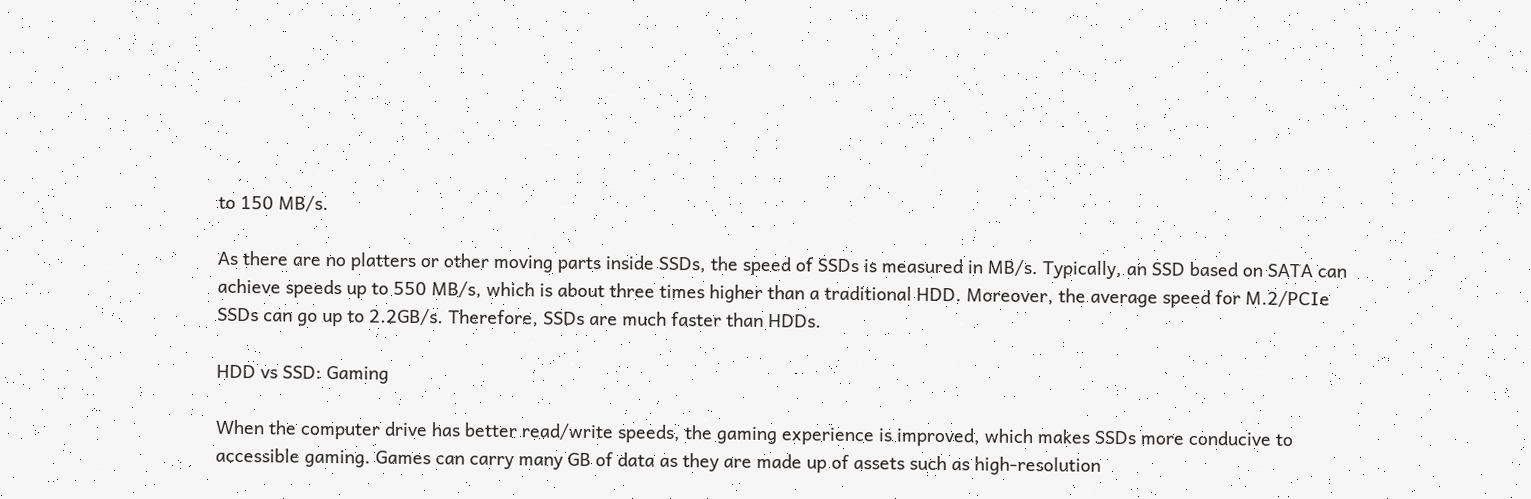to 150 MB/s.

As there are no platters or other moving parts inside SSDs, the speed of SSDs is measured in MB/s. Typically, an SSD based on SATA can achieve speeds up to 550 MB/s, which is about three times higher than a traditional HDD. Moreover, the average speed for M.2/PCIe SSDs can go up to 2.2GB/s. Therefore, SSDs are much faster than HDDs.

HDD vs SSD: Gaming

When the computer drive has better read/write speeds, the gaming experience is improved, which makes SSDs more conducive to accessible gaming. Games can carry many GB of data as they are made up of assets such as high-resolution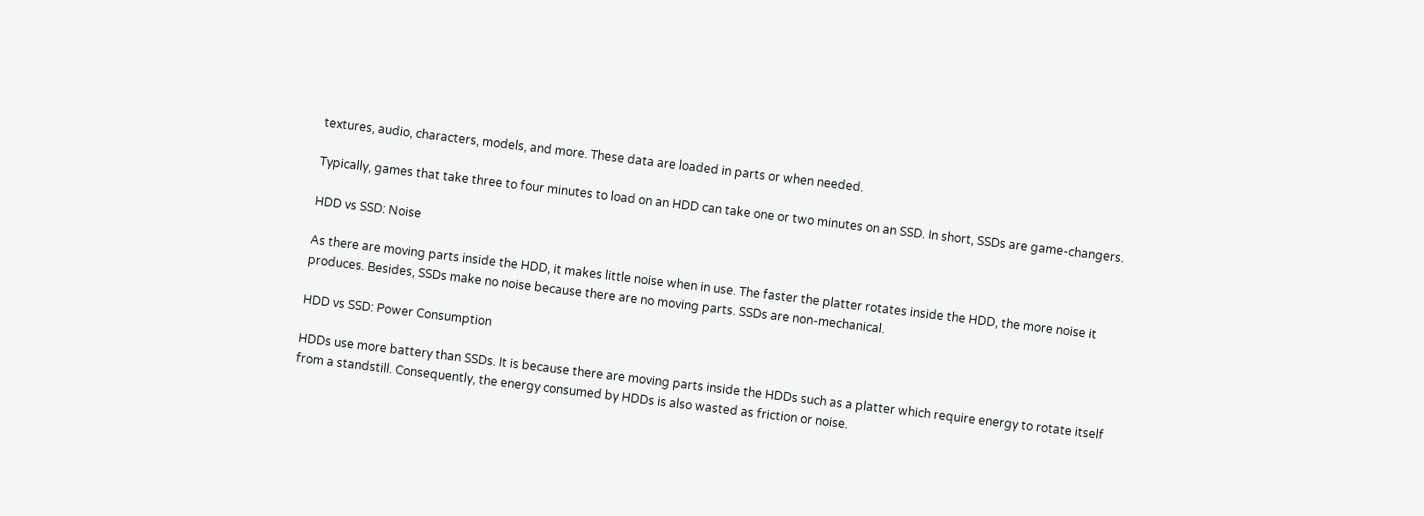textures, audio, characters, models, and more. These data are loaded in parts or when needed.

Typically, games that take three to four minutes to load on an HDD can take one or two minutes on an SSD. In short, SSDs are game-changers.

HDD vs SSD: Noise

As there are moving parts inside the HDD, it makes little noise when in use. The faster the platter rotates inside the HDD, the more noise it produces. Besides, SSDs make no noise because there are no moving parts. SSDs are non-mechanical.

HDD vs SSD: Power Consumption

HDDs use more battery than SSDs. It is because there are moving parts inside the HDDs such as a platter which require energy to rotate itself from a standstill. Consequently, the energy consumed by HDDs is also wasted as friction or noise.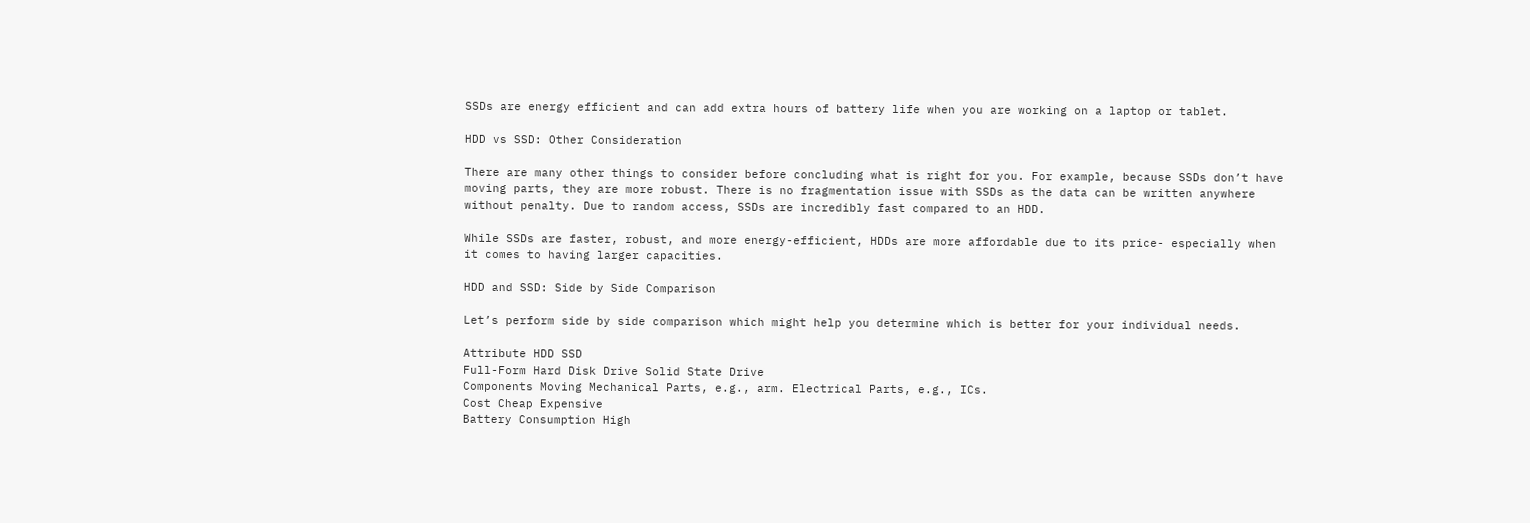SSDs are energy efficient and can add extra hours of battery life when you are working on a laptop or tablet.

HDD vs SSD: Other Consideration

There are many other things to consider before concluding what is right for you. For example, because SSDs don’t have moving parts, they are more robust. There is no fragmentation issue with SSDs as the data can be written anywhere without penalty. Due to random access, SSDs are incredibly fast compared to an HDD.

While SSDs are faster, robust, and more energy-efficient, HDDs are more affordable due to its price- especially when it comes to having larger capacities.

HDD and SSD: Side by Side Comparison

Let’s perform side by side comparison which might help you determine which is better for your individual needs.

Attribute HDD SSD
Full-Form Hard Disk Drive Solid State Drive
Components Moving Mechanical Parts, e.g., arm. Electrical Parts, e.g., ICs.
Cost Cheap Expensive
Battery Consumption High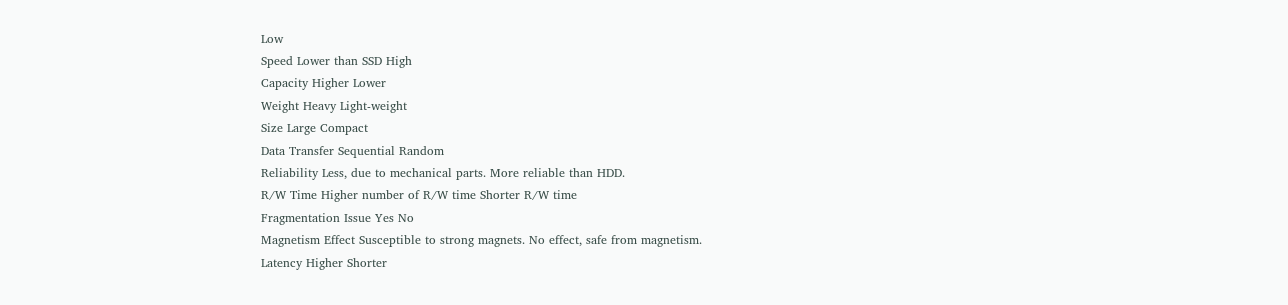Low
Speed Lower than SSD High
Capacity Higher Lower
Weight Heavy Light-weight
Size Large Compact
Data Transfer Sequential Random
Reliability Less, due to mechanical parts. More reliable than HDD.
R/W Time Higher number of R/W time Shorter R/W time
Fragmentation Issue Yes No
Magnetism Effect Susceptible to strong magnets. No effect, safe from magnetism.
Latency Higher Shorter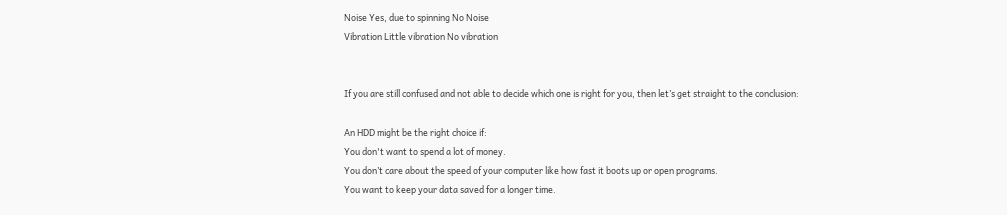Noise Yes, due to spinning No Noise
Vibration Little vibration No vibration


If you are still confused and not able to decide which one is right for you, then let’s get straight to the conclusion:

An HDD might be the right choice if:
You don't want to spend a lot of money.
You don’t care about the speed of your computer like how fast it boots up or open programs.
You want to keep your data saved for a longer time.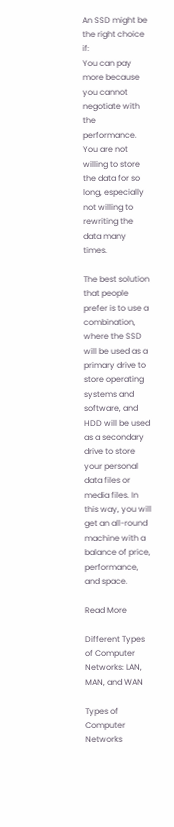An SSD might be the right choice if:
You can pay more because you cannot negotiate with the performance.
You are not willing to store the data for so long, especially not willing to rewriting the data many times.

The best solution that people prefer is to use a combination, where the SSD will be used as a primary drive to store operating systems and software, and HDD will be used as a secondary drive to store your personal data files or media files. In this way, you will get an all-round machine with a balance of price, performance, and space.

Read More

Different Types of Computer Networks: LAN, MAN, and WAN

Types of Computer Networks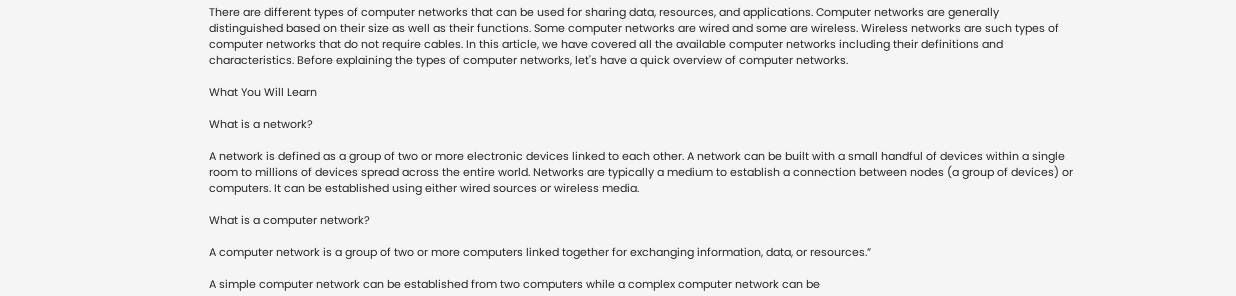There are different types of computer networks that can be used for sharing data, resources, and applications. Computer networks are generally distinguished based on their size as well as their functions. Some computer networks are wired and some are wireless. Wireless networks are such types of computer networks that do not require cables. In this article, we have covered all the available computer networks including their definitions and characteristics. Before explaining the types of computer networks, let's have a quick overview of computer networks.

What You Will Learn

What is a network?

A network is defined as a group of two or more electronic devices linked to each other. A network can be built with a small handful of devices within a single room to millions of devices spread across the entire world. Networks are typically a medium to establish a connection between nodes (a group of devices) or computers. It can be established using either wired sources or wireless media.

What is a computer network?

A computer network is a group of two or more computers linked together for exchanging information, data, or resources.”

A simple computer network can be established from two computers while a complex computer network can be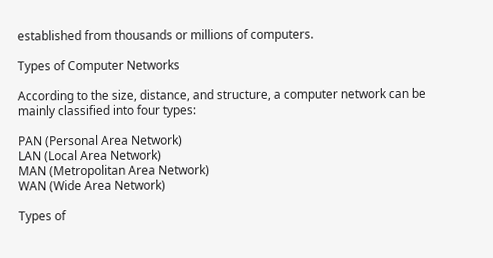established from thousands or millions of computers.

Types of Computer Networks

According to the size, distance, and structure, a computer network can be mainly classified into four types:

PAN (Personal Area Network)
LAN (Local Area Network)
MAN (Metropolitan Area Network)
WAN (Wide Area Network)

Types of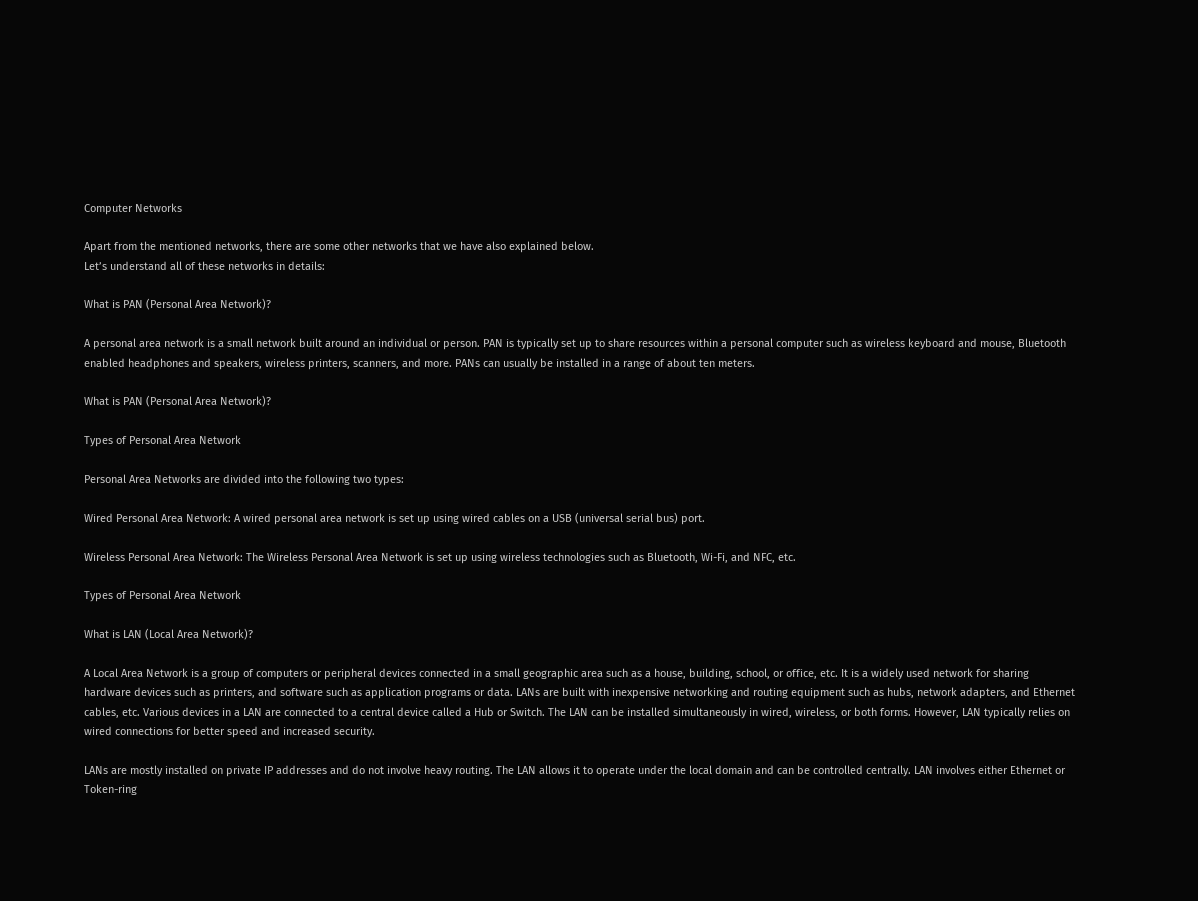Computer Networks

Apart from the mentioned networks, there are some other networks that we have also explained below.
Let’s understand all of these networks in details:

What is PAN (Personal Area Network)?

A personal area network is a small network built around an individual or person. PAN is typically set up to share resources within a personal computer such as wireless keyboard and mouse, Bluetooth enabled headphones and speakers, wireless printers, scanners, and more. PANs can usually be installed in a range of about ten meters.

What is PAN (Personal Area Network)?

Types of Personal Area Network

Personal Area Networks are divided into the following two types:

Wired Personal Area Network: A wired personal area network is set up using wired cables on a USB (universal serial bus) port.

Wireless Personal Area Network: The Wireless Personal Area Network is set up using wireless technologies such as Bluetooth, Wi-Fi, and NFC, etc.

Types of Personal Area Network

What is LAN (Local Area Network)?

A Local Area Network is a group of computers or peripheral devices connected in a small geographic area such as a house, building, school, or office, etc. It is a widely used network for sharing hardware devices such as printers, and software such as application programs or data. LANs are built with inexpensive networking and routing equipment such as hubs, network adapters, and Ethernet cables, etc. Various devices in a LAN are connected to a central device called a Hub or Switch. The LAN can be installed simultaneously in wired, wireless, or both forms. However, LAN typically relies on wired connections for better speed and increased security.

LANs are mostly installed on private IP addresses and do not involve heavy routing. The LAN allows it to operate under the local domain and can be controlled centrally. LAN involves either Ethernet or Token-ring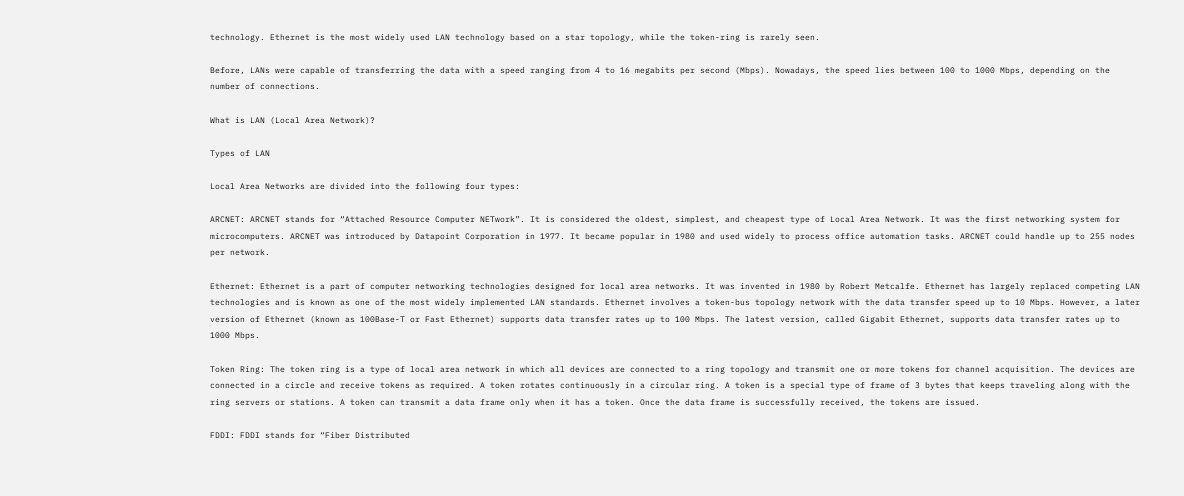technology. Ethernet is the most widely used LAN technology based on a star topology, while the token-ring is rarely seen.

Before, LANs were capable of transferring the data with a speed ranging from 4 to 16 megabits per second (Mbps). Nowadays, the speed lies between 100 to 1000 Mbps, depending on the number of connections.

What is LAN (Local Area Network)?

Types of LAN

Local Area Networks are divided into the following four types:

ARCNET: ARCNET stands for “Attached Resource Computer NETwork”. It is considered the oldest, simplest, and cheapest type of Local Area Network. It was the first networking system for microcomputers. ARCNET was introduced by Datapoint Corporation in 1977. It became popular in 1980 and used widely to process office automation tasks. ARCNET could handle up to 255 nodes per network.

Ethernet: Ethernet is a part of computer networking technologies designed for local area networks. It was invented in 1980 by Robert Metcalfe. Ethernet has largely replaced competing LAN technologies and is known as one of the most widely implemented LAN standards. Ethernet involves a token-bus topology network with the data transfer speed up to 10 Mbps. However, a later version of Ethernet (known as 100Base-T or Fast Ethernet) supports data transfer rates up to 100 Mbps. The latest version, called Gigabit Ethernet, supports data transfer rates up to 1000 Mbps.

Token Ring: The token ring is a type of local area network in which all devices are connected to a ring topology and transmit one or more tokens for channel acquisition. The devices are connected in a circle and receive tokens as required. A token rotates continuously in a circular ring. A token is a special type of frame of 3 bytes that keeps traveling along with the ring servers or stations. A token can transmit a data frame only when it has a token. Once the data frame is successfully received, the tokens are issued.

FDDI: FDDI stands for “Fiber Distributed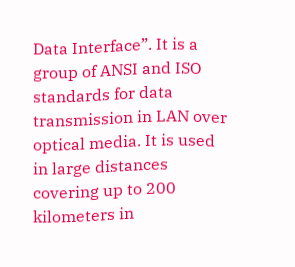Data Interface”. It is a group of ANSI and ISO standards for data transmission in LAN over optical media. It is used in large distances covering up to 200 kilometers in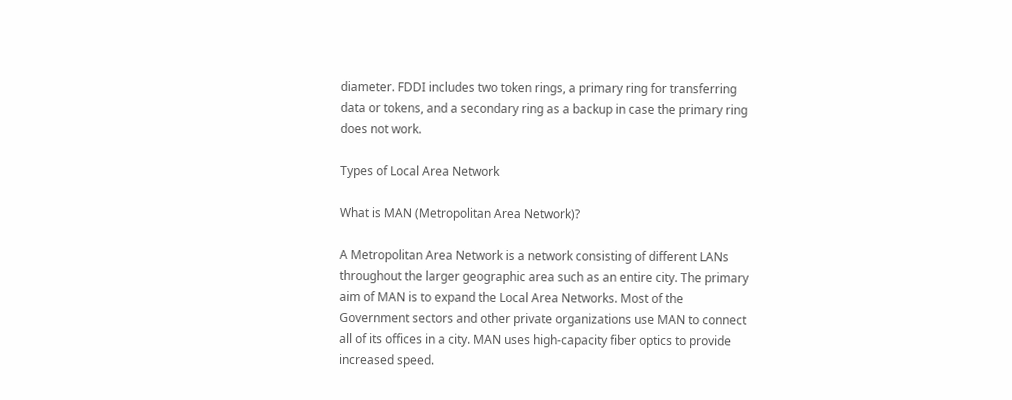diameter. FDDI includes two token rings, a primary ring for transferring data or tokens, and a secondary ring as a backup in case the primary ring does not work.

Types of Local Area Network

What is MAN (Metropolitan Area Network)?

A Metropolitan Area Network is a network consisting of different LANs throughout the larger geographic area such as an entire city. The primary aim of MAN is to expand the Local Area Networks. Most of the Government sectors and other private organizations use MAN to connect all of its offices in a city. MAN uses high-capacity fiber optics to provide increased speed.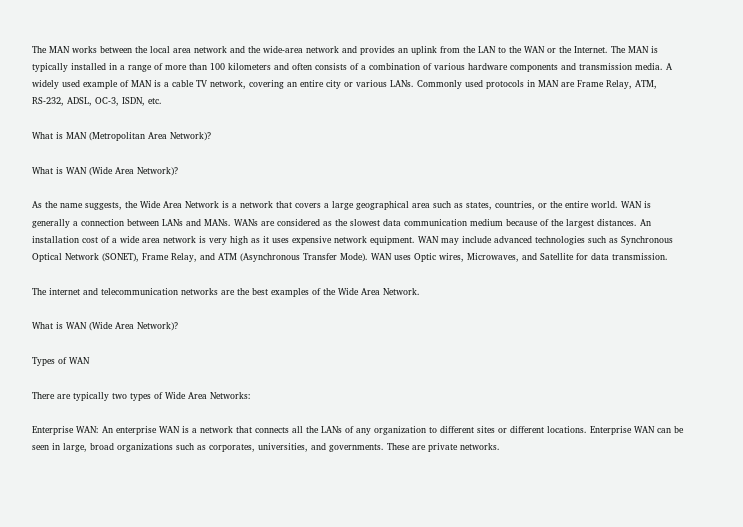The MAN works between the local area network and the wide-area network and provides an uplink from the LAN to the WAN or the Internet. The MAN is typically installed in a range of more than 100 kilometers and often consists of a combination of various hardware components and transmission media. A widely used example of MAN is a cable TV network, covering an entire city or various LANs. Commonly used protocols in MAN are Frame Relay, ATM, RS-232, ADSL, OC-3, ISDN, etc.

What is MAN (Metropolitan Area Network)?

What is WAN (Wide Area Network)?

As the name suggests, the Wide Area Network is a network that covers a large geographical area such as states, countries, or the entire world. WAN is generally a connection between LANs and MANs. WANs are considered as the slowest data communication medium because of the largest distances. An installation cost of a wide area network is very high as it uses expensive network equipment. WAN may include advanced technologies such as Synchronous Optical Network (SONET), Frame Relay, and ATM (Asynchronous Transfer Mode). WAN uses Optic wires, Microwaves, and Satellite for data transmission.

The internet and telecommunication networks are the best examples of the Wide Area Network.

What is WAN (Wide Area Network)?

Types of WAN

There are typically two types of Wide Area Networks:

Enterprise WAN: An enterprise WAN is a network that connects all the LANs of any organization to different sites or different locations. Enterprise WAN can be seen in large, broad organizations such as corporates, universities, and governments. These are private networks.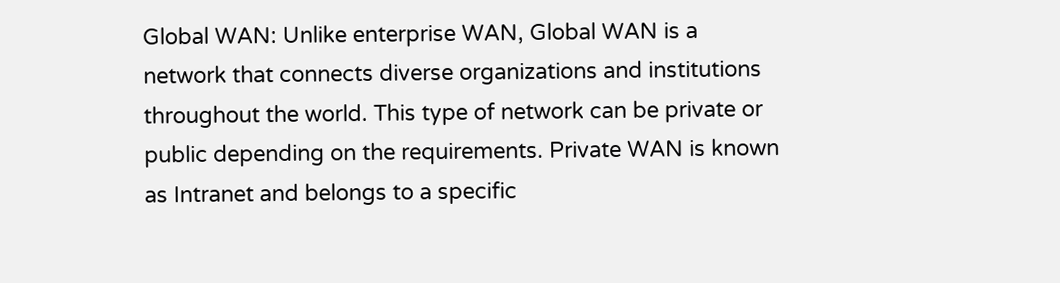Global WAN: Unlike enterprise WAN, Global WAN is a network that connects diverse organizations and institutions throughout the world. This type of network can be private or public depending on the requirements. Private WAN is known as Intranet and belongs to a specific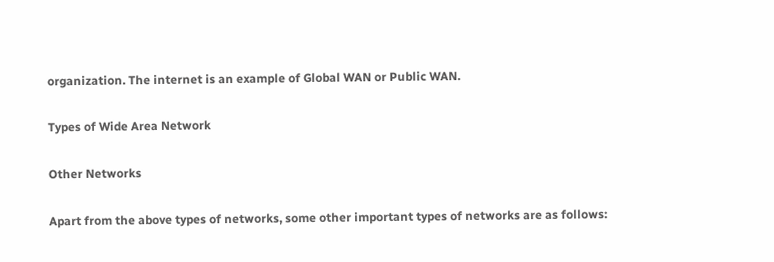organization. The internet is an example of Global WAN or Public WAN.

Types of Wide Area Network

Other Networks

Apart from the above types of networks, some other important types of networks are as follows: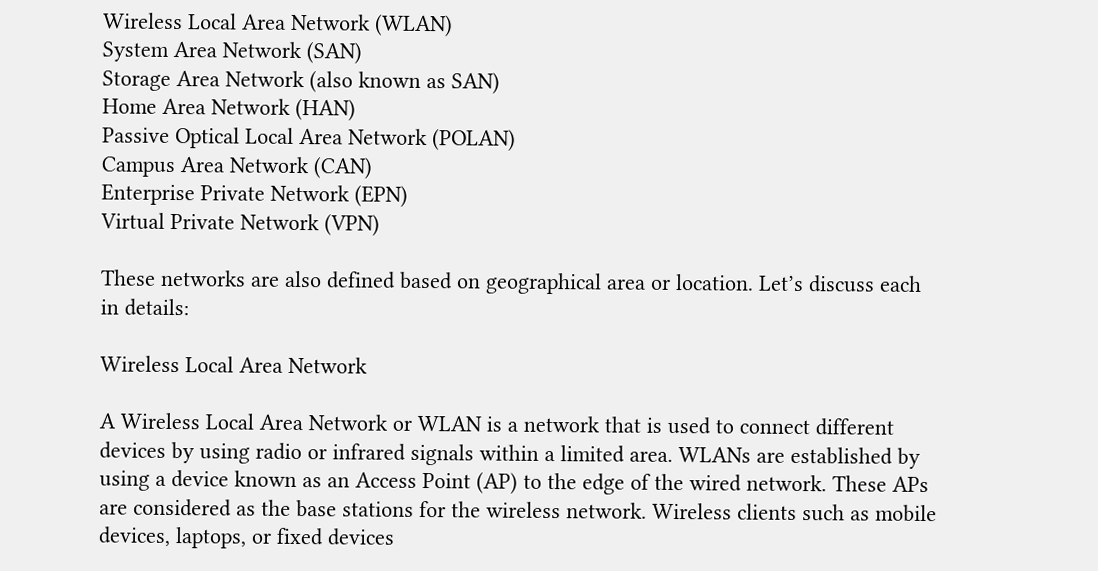Wireless Local Area Network (WLAN)
System Area Network (SAN)
Storage Area Network (also known as SAN)
Home Area Network (HAN)
Passive Optical Local Area Network (POLAN)
Campus Area Network (CAN)
Enterprise Private Network (EPN)
Virtual Private Network (VPN)

These networks are also defined based on geographical area or location. Let’s discuss each in details:

Wireless Local Area Network

A Wireless Local Area Network or WLAN is a network that is used to connect different devices by using radio or infrared signals within a limited area. WLANs are established by using a device known as an Access Point (AP) to the edge of the wired network. These APs are considered as the base stations for the wireless network. Wireless clients such as mobile devices, laptops, or fixed devices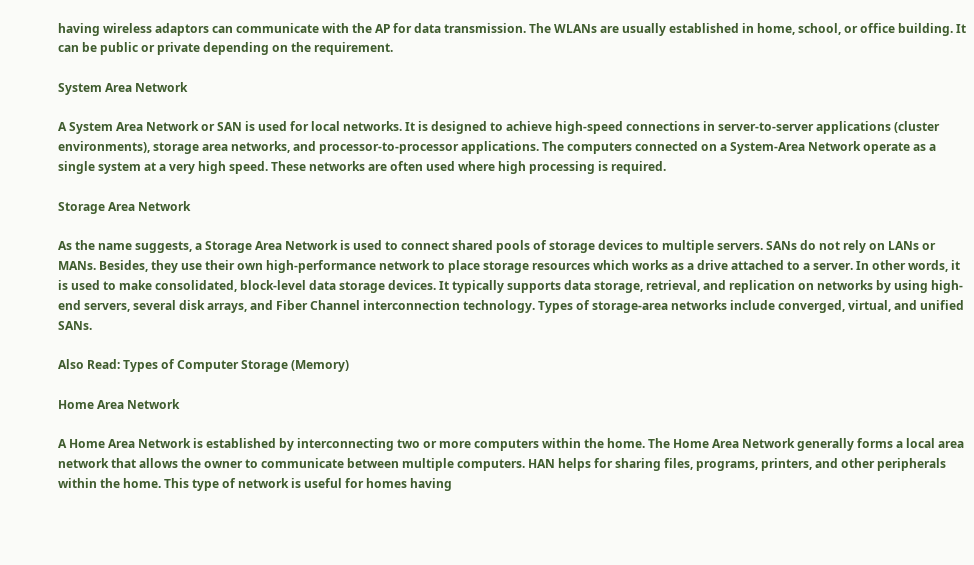having wireless adaptors can communicate with the AP for data transmission. The WLANs are usually established in home, school, or office building. It can be public or private depending on the requirement.

System Area Network

A System Area Network or SAN is used for local networks. It is designed to achieve high-speed connections in server-to-server applications (cluster environments), storage area networks, and processor-to-processor applications. The computers connected on a System-Area Network operate as a single system at a very high speed. These networks are often used where high processing is required.

Storage Area Network

As the name suggests, a Storage Area Network is used to connect shared pools of storage devices to multiple servers. SANs do not rely on LANs or MANs. Besides, they use their own high-performance network to place storage resources which works as a drive attached to a server. In other words, it is used to make consolidated, block-level data storage devices. It typically supports data storage, retrieval, and replication on networks by using high-end servers, several disk arrays, and Fiber Channel interconnection technology. Types of storage-area networks include converged, virtual, and unified SANs.

Also Read: Types of Computer Storage (Memory)

Home Area Network

A Home Area Network is established by interconnecting two or more computers within the home. The Home Area Network generally forms a local area network that allows the owner to communicate between multiple computers. HAN helps for sharing files, programs, printers, and other peripherals within the home. This type of network is useful for homes having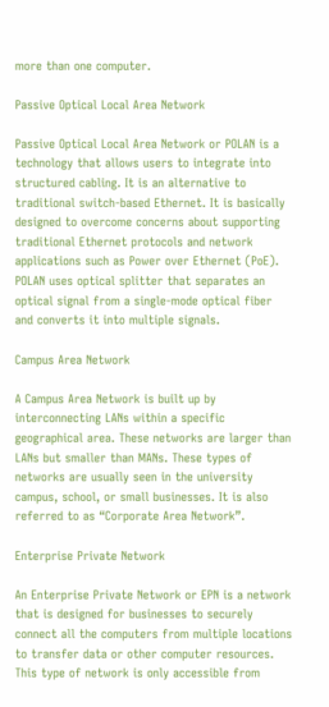more than one computer.

Passive Optical Local Area Network

Passive Optical Local Area Network or POLAN is a technology that allows users to integrate into structured cabling. It is an alternative to traditional switch-based Ethernet. It is basically designed to overcome concerns about supporting traditional Ethernet protocols and network applications such as Power over Ethernet (PoE). POLAN uses optical splitter that separates an optical signal from a single-mode optical fiber and converts it into multiple signals.

Campus Area Network

A Campus Area Network is built up by interconnecting LANs within a specific geographical area. These networks are larger than LANs but smaller than MANs. These types of networks are usually seen in the university campus, school, or small businesses. It is also referred to as “Corporate Area Network”.

Enterprise Private Network

An Enterprise Private Network or EPN is a network that is designed for businesses to securely connect all the computers from multiple locations to transfer data or other computer resources. This type of network is only accessible from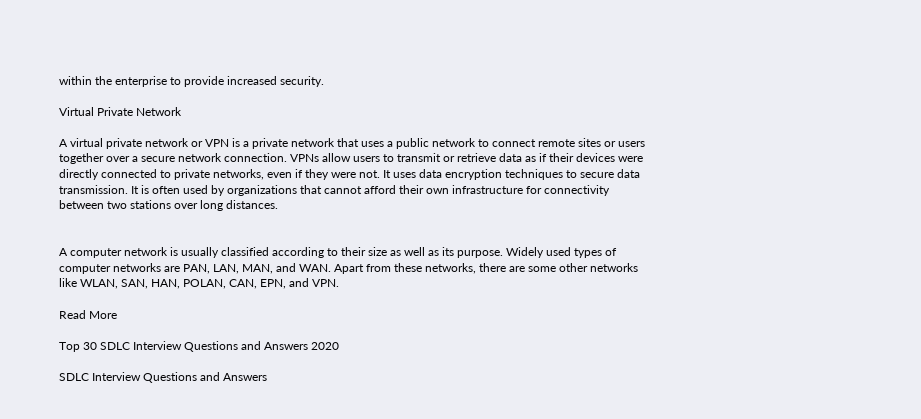within the enterprise to provide increased security.

Virtual Private Network

A virtual private network or VPN is a private network that uses a public network to connect remote sites or users together over a secure network connection. VPNs allow users to transmit or retrieve data as if their devices were directly connected to private networks, even if they were not. It uses data encryption techniques to secure data transmission. It is often used by organizations that cannot afford their own infrastructure for connectivity between two stations over long distances.


A computer network is usually classified according to their size as well as its purpose. Widely used types of computer networks are PAN, LAN, MAN, and WAN. Apart from these networks, there are some other networks like WLAN, SAN, HAN, POLAN, CAN, EPN, and VPN.

Read More

Top 30 SDLC Interview Questions and Answers 2020

SDLC Interview Questions and Answers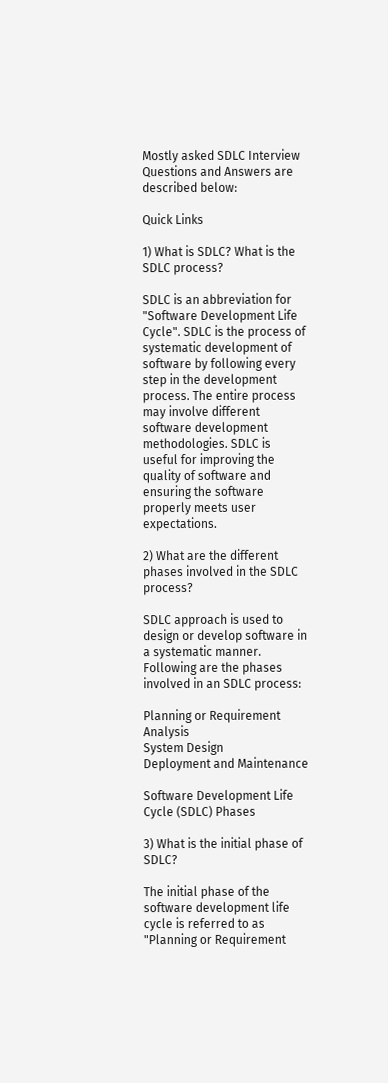Mostly asked SDLC Interview Questions and Answers are described below:

Quick Links

1) What is SDLC? What is the SDLC process?

SDLC is an abbreviation for "Software Development Life Cycle". SDLC is the process of systematic development of software by following every step in the development process. The entire process may involve different software development methodologies. SDLC is useful for improving the quality of software and ensuring the software properly meets user expectations.

2) What are the different phases involved in the SDLC process?

SDLC approach is used to design or develop software in a systematic manner. Following are the phases involved in an SDLC process:

Planning or Requirement Analysis
System Design
Deployment and Maintenance

Software Development Life Cycle (SDLC) Phases

3) What is the initial phase of SDLC?

The initial phase of the software development life cycle is referred to as "Planning or Requirement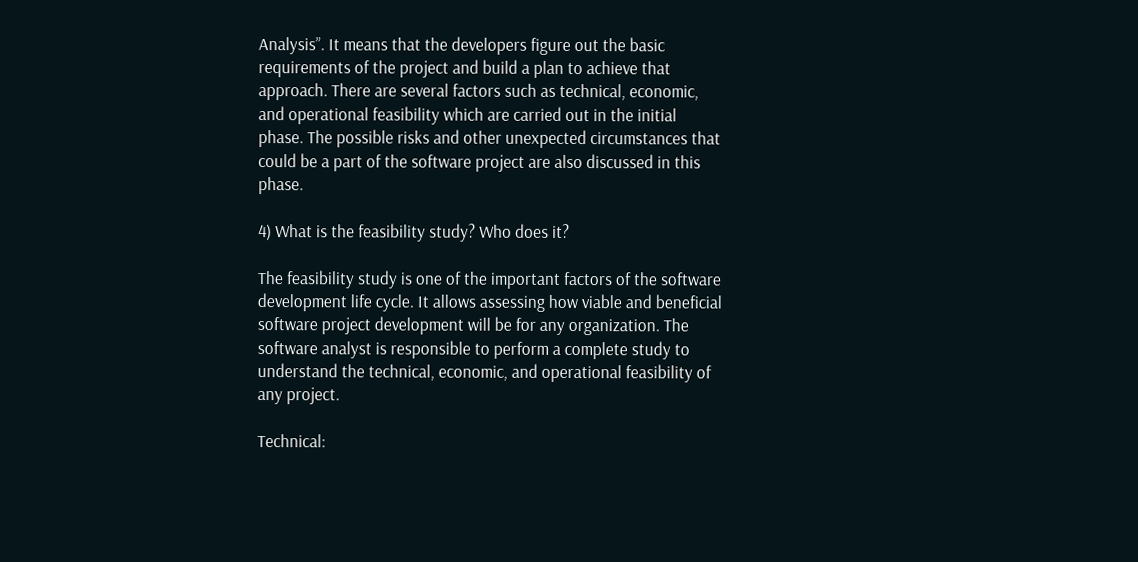Analysis”. It means that the developers figure out the basic requirements of the project and build a plan to achieve that approach. There are several factors such as technical, economic, and operational feasibility which are carried out in the initial phase. The possible risks and other unexpected circumstances that could be a part of the software project are also discussed in this phase.

4) What is the feasibility study? Who does it?

The feasibility study is one of the important factors of the software development life cycle. It allows assessing how viable and beneficial software project development will be for any organization. The software analyst is responsible to perform a complete study to understand the technical, economic, and operational feasibility of any project.

Technical: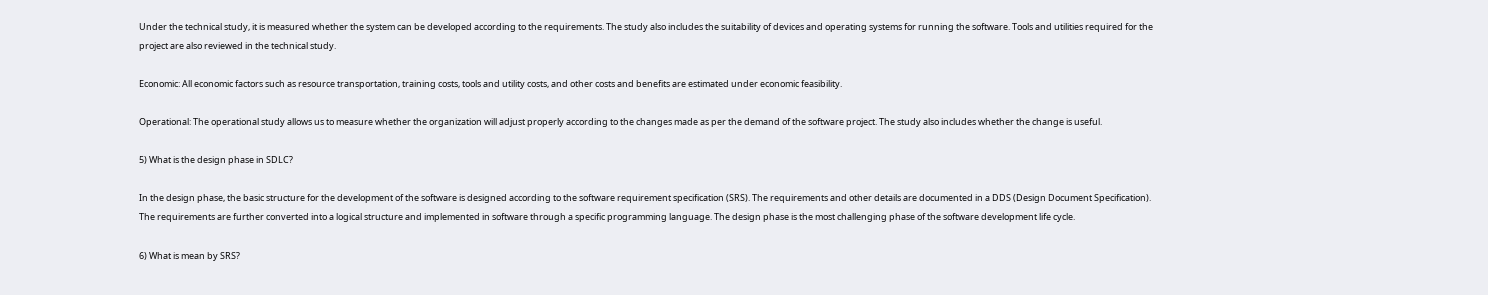Under the technical study, it is measured whether the system can be developed according to the requirements. The study also includes the suitability of devices and operating systems for running the software. Tools and utilities required for the project are also reviewed in the technical study.

Economic: All economic factors such as resource transportation, training costs, tools and utility costs, and other costs and benefits are estimated under economic feasibility.

Operational: The operational study allows us to measure whether the organization will adjust properly according to the changes made as per the demand of the software project. The study also includes whether the change is useful.

5) What is the design phase in SDLC?

In the design phase, the basic structure for the development of the software is designed according to the software requirement specification (SRS). The requirements and other details are documented in a DDS (Design Document Specification). The requirements are further converted into a logical structure and implemented in software through a specific programming language. The design phase is the most challenging phase of the software development life cycle.

6) What is mean by SRS?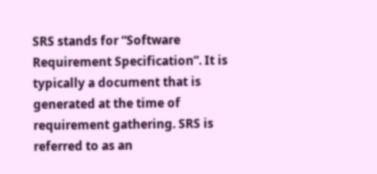SRS stands for “Software Requirement Specification”. It is typically a document that is generated at the time of requirement gathering. SRS is referred to as an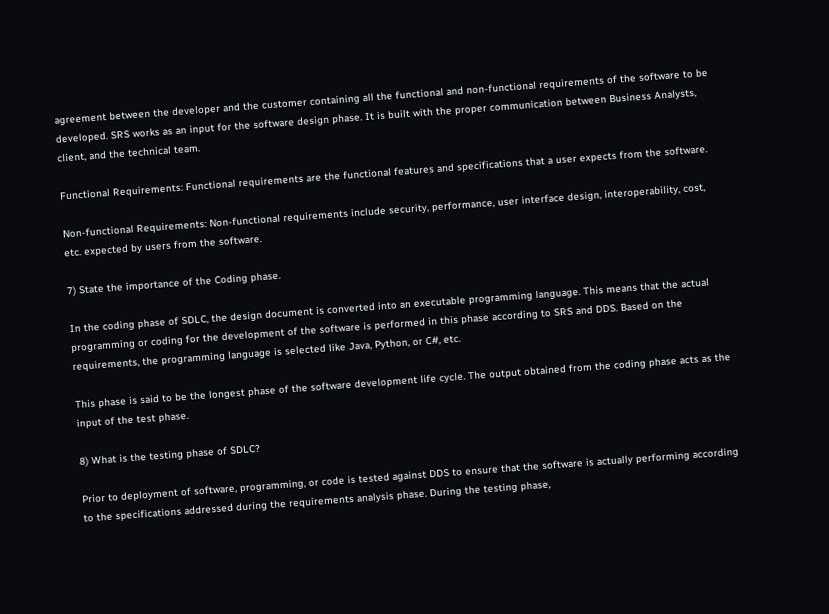agreement between the developer and the customer containing all the functional and non-functional requirements of the software to be developed. SRS works as an input for the software design phase. It is built with the proper communication between Business Analysts, client, and the technical team.

Functional Requirements: Functional requirements are the functional features and specifications that a user expects from the software.

Non-functional Requirements: Non-functional requirements include security, performance, user interface design, interoperability, cost, etc. expected by users from the software.

7) State the importance of the Coding phase.

In the coding phase of SDLC, the design document is converted into an executable programming language. This means that the actual programming or coding for the development of the software is performed in this phase according to SRS and DDS. Based on the requirements, the programming language is selected like Java, Python, or C#, etc.

This phase is said to be the longest phase of the software development life cycle. The output obtained from the coding phase acts as the input of the test phase.

8) What is the testing phase of SDLC?

Prior to deployment of software, programming, or code is tested against DDS to ensure that the software is actually performing according to the specifications addressed during the requirements analysis phase. During the testing phase,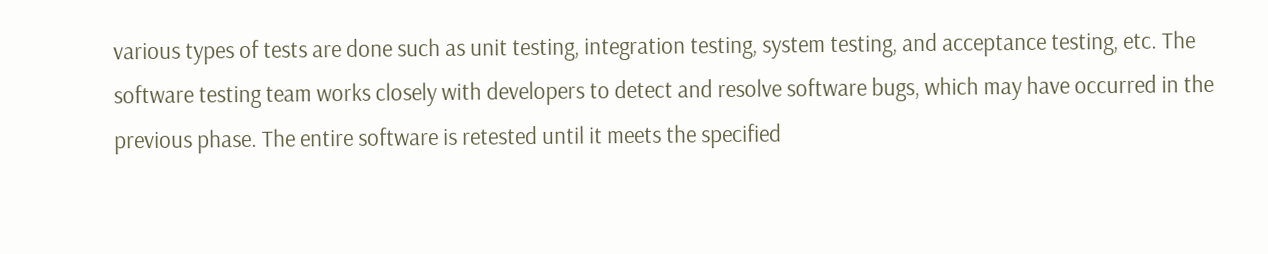various types of tests are done such as unit testing, integration testing, system testing, and acceptance testing, etc. The software testing team works closely with developers to detect and resolve software bugs, which may have occurred in the previous phase. The entire software is retested until it meets the specified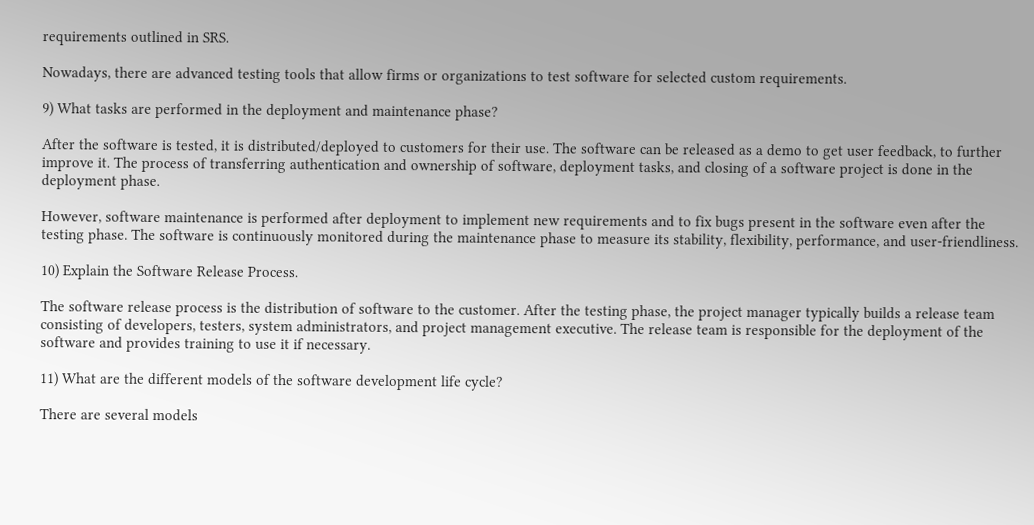requirements outlined in SRS.

Nowadays, there are advanced testing tools that allow firms or organizations to test software for selected custom requirements.

9) What tasks are performed in the deployment and maintenance phase?

After the software is tested, it is distributed/deployed to customers for their use. The software can be released as a demo to get user feedback, to further improve it. The process of transferring authentication and ownership of software, deployment tasks, and closing of a software project is done in the deployment phase.

However, software maintenance is performed after deployment to implement new requirements and to fix bugs present in the software even after the testing phase. The software is continuously monitored during the maintenance phase to measure its stability, flexibility, performance, and user-friendliness.

10) Explain the Software Release Process.

The software release process is the distribution of software to the customer. After the testing phase, the project manager typically builds a release team consisting of developers, testers, system administrators, and project management executive. The release team is responsible for the deployment of the software and provides training to use it if necessary.

11) What are the different models of the software development life cycle?

There are several models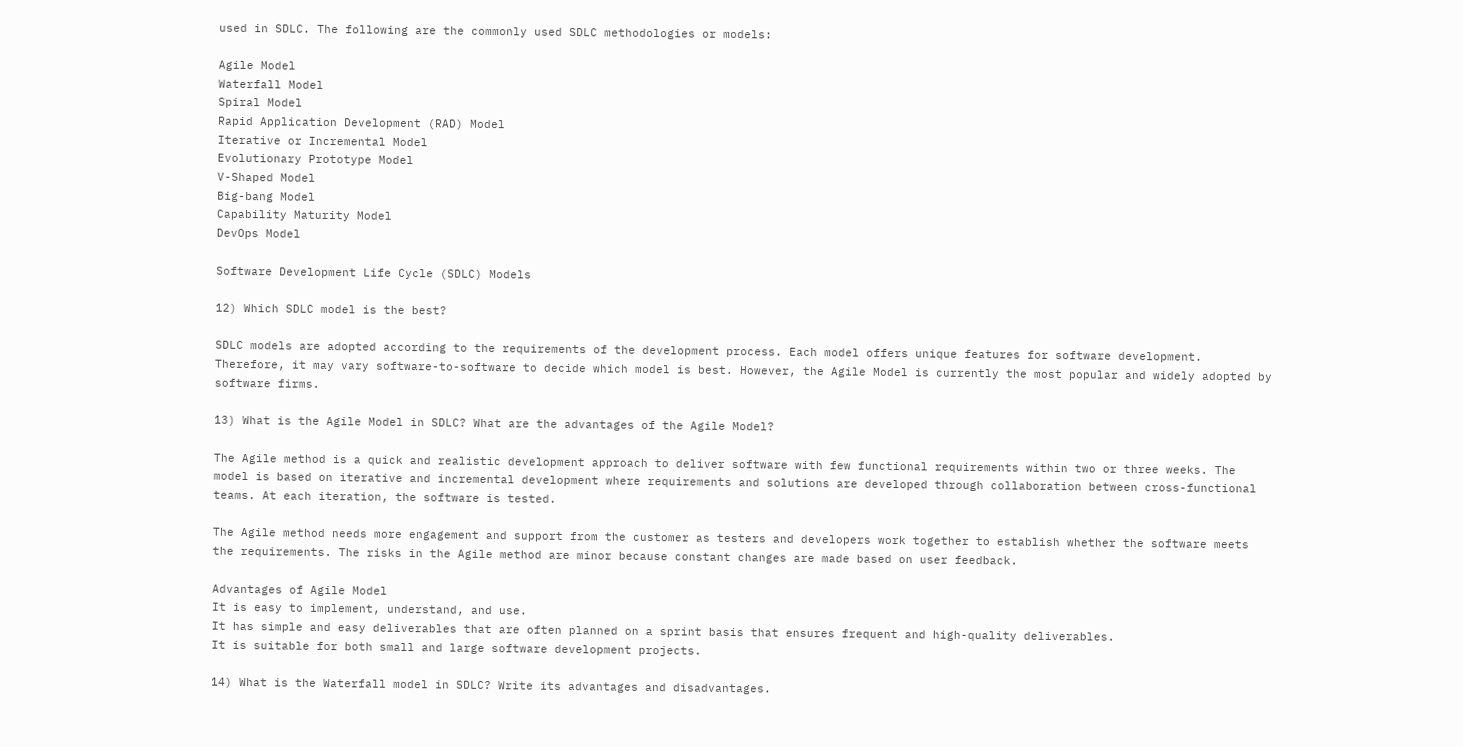used in SDLC. The following are the commonly used SDLC methodologies or models:

Agile Model
Waterfall Model
Spiral Model
Rapid Application Development (RAD) Model
Iterative or Incremental Model
Evolutionary Prototype Model
V-Shaped Model
Big-bang Model
Capability Maturity Model
DevOps Model

Software Development Life Cycle (SDLC) Models

12) Which SDLC model is the best?

SDLC models are adopted according to the requirements of the development process. Each model offers unique features for software development. Therefore, it may vary software-to-software to decide which model is best. However, the Agile Model is currently the most popular and widely adopted by software firms.

13) What is the Agile Model in SDLC? What are the advantages of the Agile Model?

The Agile method is a quick and realistic development approach to deliver software with few functional requirements within two or three weeks. The model is based on iterative and incremental development where requirements and solutions are developed through collaboration between cross-functional teams. At each iteration, the software is tested.

The Agile method needs more engagement and support from the customer as testers and developers work together to establish whether the software meets the requirements. The risks in the Agile method are minor because constant changes are made based on user feedback.

Advantages of Agile Model
It is easy to implement, understand, and use.
It has simple and easy deliverables that are often planned on a sprint basis that ensures frequent and high-quality deliverables.
It is suitable for both small and large software development projects.

14) What is the Waterfall model in SDLC? Write its advantages and disadvantages.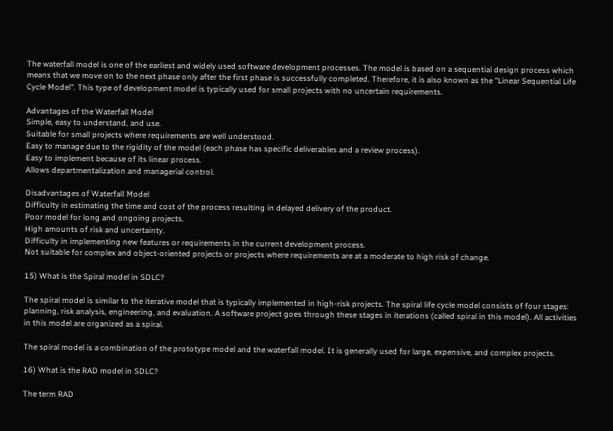The waterfall model is one of the earliest and widely used software development processes. The model is based on a sequential design process which means that we move on to the next phase only after the first phase is successfully completed. Therefore, it is also known as the "Linear Sequential Life Cycle Model". This type of development model is typically used for small projects with no uncertain requirements.

Advantages of the Waterfall Model
Simple, easy to understand, and use.
Suitable for small projects where requirements are well understood.
Easy to manage due to the rigidity of the model (each phase has specific deliverables and a review process).
Easy to implement because of its linear process.
Allows departmentalization and managerial control.

Disadvantages of Waterfall Model
Difficulty in estimating the time and cost of the process resulting in delayed delivery of the product.
Poor model for long and ongoing projects.
High amounts of risk and uncertainty.
Difficulty in implementing new features or requirements in the current development process.
Not suitable for complex and object-oriented projects or projects where requirements are at a moderate to high risk of change.

15) What is the Spiral model in SDLC?

The spiral model is similar to the iterative model that is typically implemented in high-risk projects. The spiral life cycle model consists of four stages: planning, risk analysis, engineering, and evaluation. A software project goes through these stages in iterations (called spiral in this model). All activities in this model are organized as a spiral.

The spiral model is a combination of the prototype model and the waterfall model. It is generally used for large, expensive, and complex projects.

16) What is the RAD model in SDLC?

The term RAD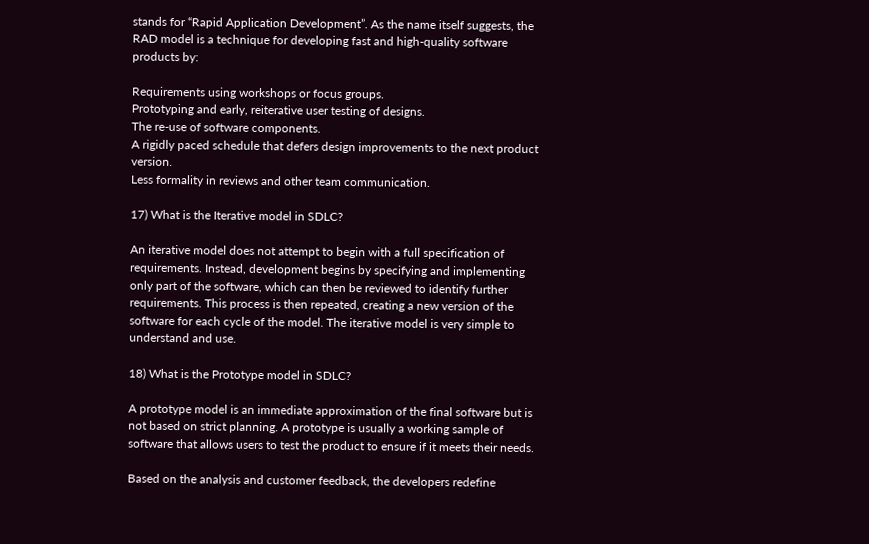stands for “Rapid Application Development”. As the name itself suggests, the RAD model is a technique for developing fast and high-quality software products by:

Requirements using workshops or focus groups.
Prototyping and early, reiterative user testing of designs.
The re-use of software components.
A rigidly paced schedule that defers design improvements to the next product version.
Less formality in reviews and other team communication.

17) What is the Iterative model in SDLC?

An iterative model does not attempt to begin with a full specification of requirements. Instead, development begins by specifying and implementing only part of the software, which can then be reviewed to identify further requirements. This process is then repeated, creating a new version of the software for each cycle of the model. The iterative model is very simple to understand and use.

18) What is the Prototype model in SDLC?

A prototype model is an immediate approximation of the final software but is not based on strict planning. A prototype is usually a working sample of software that allows users to test the product to ensure if it meets their needs.

Based on the analysis and customer feedback, the developers redefine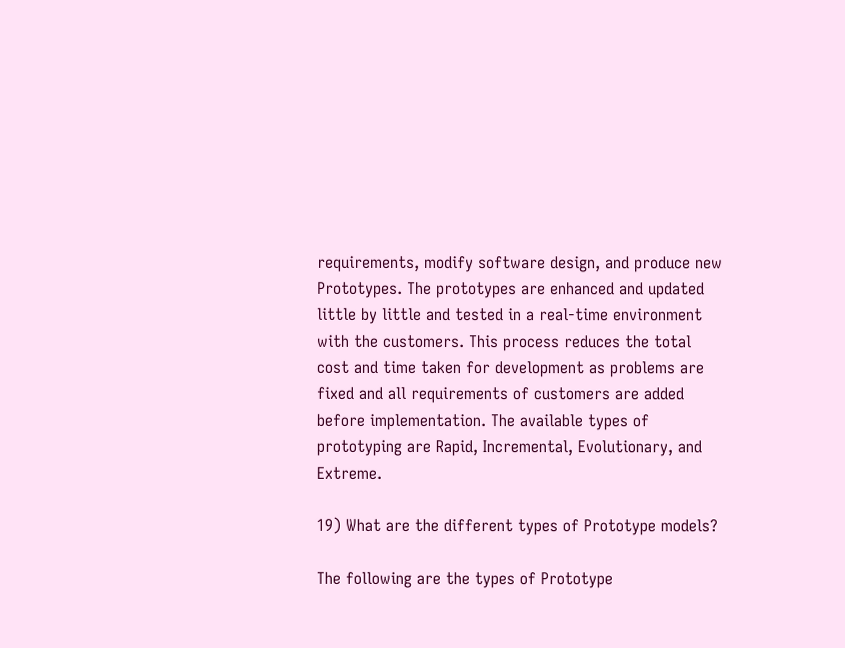requirements, modify software design, and produce new Prototypes. The prototypes are enhanced and updated little by little and tested in a real-time environment with the customers. This process reduces the total cost and time taken for development as problems are fixed and all requirements of customers are added before implementation. The available types of prototyping are Rapid, Incremental, Evolutionary, and Extreme.

19) What are the different types of Prototype models?

The following are the types of Prototype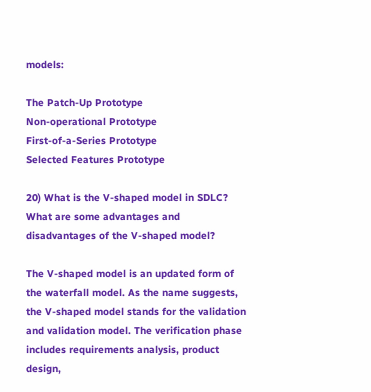models:

The Patch-Up Prototype
Non-operational Prototype
First-of-a-Series Prototype
Selected Features Prototype

20) What is the V-shaped model in SDLC? What are some advantages and disadvantages of the V-shaped model?

The V-shaped model is an updated form of the waterfall model. As the name suggests, the V-shaped model stands for the validation and validation model. The verification phase includes requirements analysis, product design,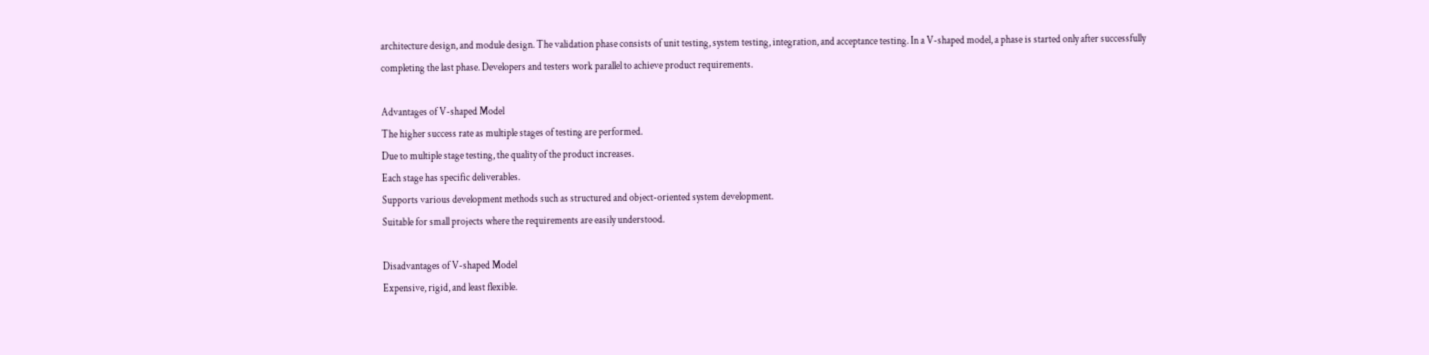architecture design, and module design. The validation phase consists of unit testing, system testing, integration, and acceptance testing. In a V-shaped model, a phase is started only after successfully completing the last phase. Developers and testers work parallel to achieve product requirements.

Advantages of V-shaped Model
The higher success rate as multiple stages of testing are performed.
Due to multiple stage testing, the quality of the product increases.
Each stage has specific deliverables.
Supports various development methods such as structured and object-oriented system development.
Suitable for small projects where the requirements are easily understood.

Disadvantages of V-shaped Model
Expensive, rigid, and least flexible.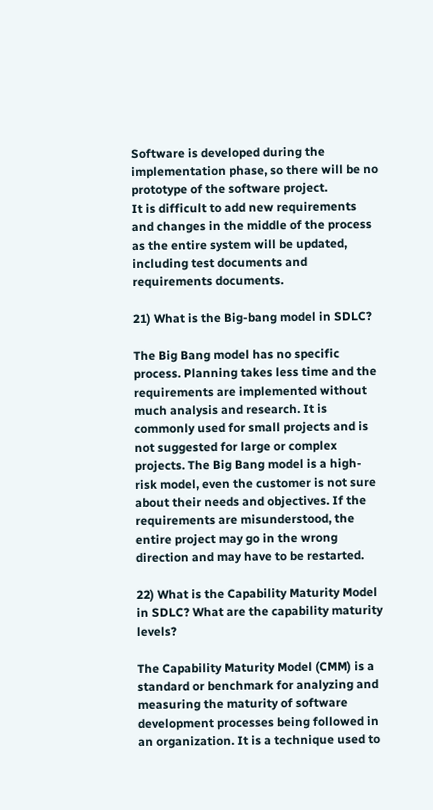Software is developed during the implementation phase, so there will be no prototype of the software project.
It is difficult to add new requirements and changes in the middle of the process as the entire system will be updated, including test documents and requirements documents.

21) What is the Big-bang model in SDLC?

The Big Bang model has no specific process. Planning takes less time and the requirements are implemented without much analysis and research. It is commonly used for small projects and is not suggested for large or complex projects. The Big Bang model is a high-risk model, even the customer is not sure about their needs and objectives. If the requirements are misunderstood, the entire project may go in the wrong direction and may have to be restarted.

22) What is the Capability Maturity Model in SDLC? What are the capability maturity levels?

The Capability Maturity Model (CMM) is a standard or benchmark for analyzing and measuring the maturity of software development processes being followed in an organization. It is a technique used to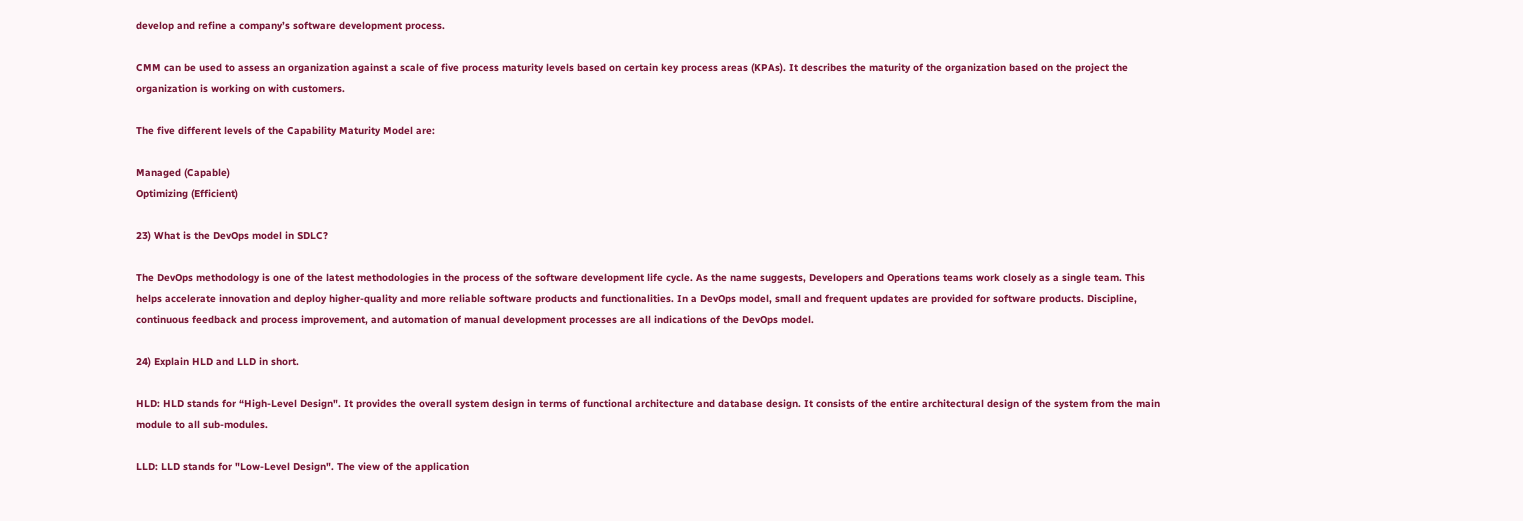develop and refine a company’s software development process.

CMM can be used to assess an organization against a scale of five process maturity levels based on certain key process areas (KPAs). It describes the maturity of the organization based on the project the organization is working on with customers.

The five different levels of the Capability Maturity Model are:

Managed (Capable)
Optimizing (Efficient)

23) What is the DevOps model in SDLC?

The DevOps methodology is one of the latest methodologies in the process of the software development life cycle. As the name suggests, Developers and Operations teams work closely as a single team. This helps accelerate innovation and deploy higher-quality and more reliable software products and functionalities. In a DevOps model, small and frequent updates are provided for software products. Discipline, continuous feedback and process improvement, and automation of manual development processes are all indications of the DevOps model.

24) Explain HLD and LLD in short.

HLD: HLD stands for “High-Level Design". It provides the overall system design in terms of functional architecture and database design. It consists of the entire architectural design of the system from the main module to all sub-modules.

LLD: LLD stands for "Low-Level Design". The view of the application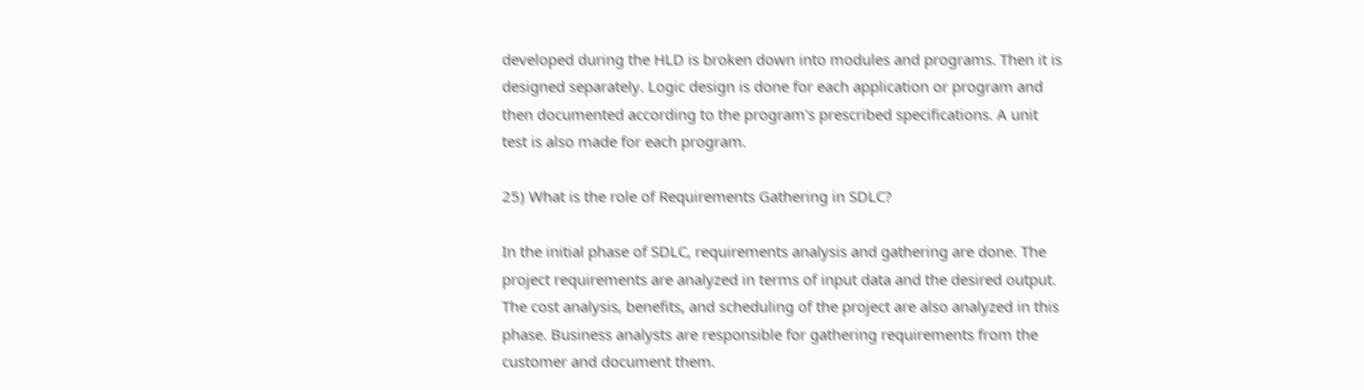developed during the HLD is broken down into modules and programs. Then it is designed separately. Logic design is done for each application or program and then documented according to the program's prescribed specifications. A unit test is also made for each program.

25) What is the role of Requirements Gathering in SDLC?

In the initial phase of SDLC, requirements analysis and gathering are done. The project requirements are analyzed in terms of input data and the desired output. The cost analysis, benefits, and scheduling of the project are also analyzed in this phase. Business analysts are responsible for gathering requirements from the customer and document them.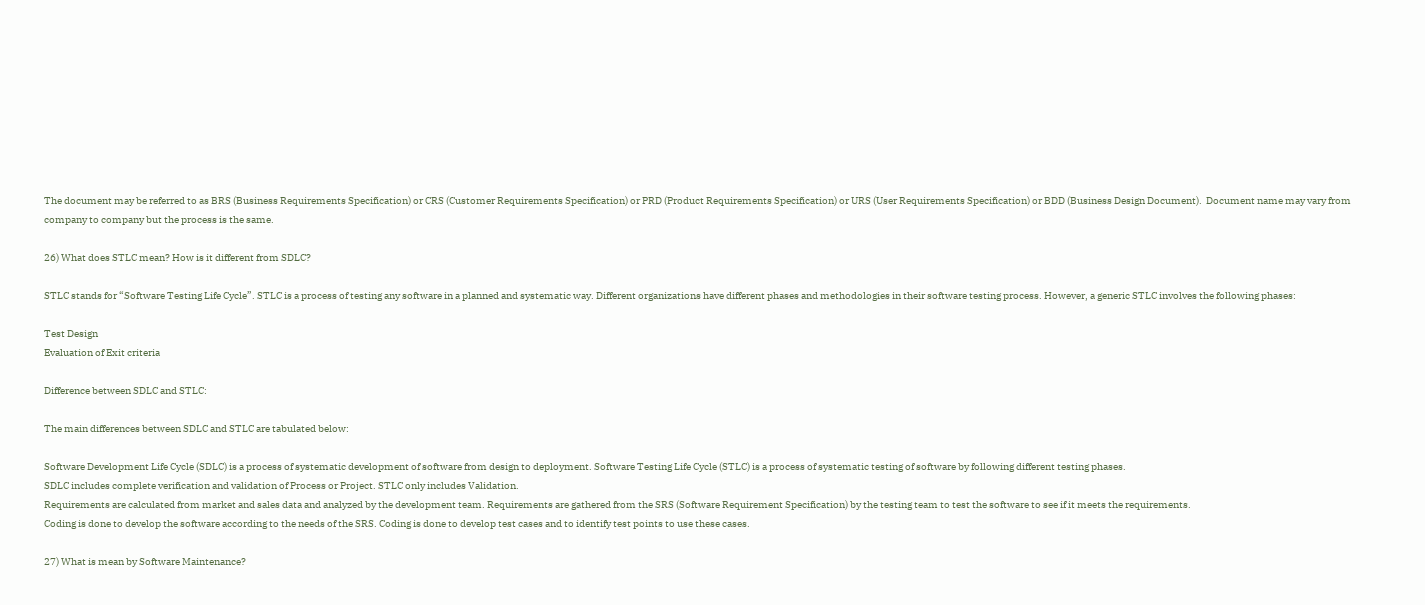The document may be referred to as BRS (Business Requirements Specification) or CRS (Customer Requirements Specification) or PRD (Product Requirements Specification) or URS (User Requirements Specification) or BDD (Business Design Document).  Document name may vary from company to company but the process is the same.

26) What does STLC mean? How is it different from SDLC?

STLC stands for “Software Testing Life Cycle”. STLC is a process of testing any software in a planned and systematic way. Different organizations have different phases and methodologies in their software testing process. However, a generic STLC involves the following phases:

Test Design
Evaluation of Exit criteria

Difference between SDLC and STLC:

The main differences between SDLC and STLC are tabulated below:

Software Development Life Cycle (SDLC) is a process of systematic development of software from design to deployment. Software Testing Life Cycle (STLC) is a process of systematic testing of software by following different testing phases.
SDLC includes complete verification and validation of Process or Project. STLC only includes Validation.
Requirements are calculated from market and sales data and analyzed by the development team. Requirements are gathered from the SRS (Software Requirement Specification) by the testing team to test the software to see if it meets the requirements.
Coding is done to develop the software according to the needs of the SRS. Coding is done to develop test cases and to identify test points to use these cases.

27) What is mean by Software Maintenance?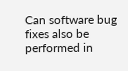Can software bug fixes also be performed in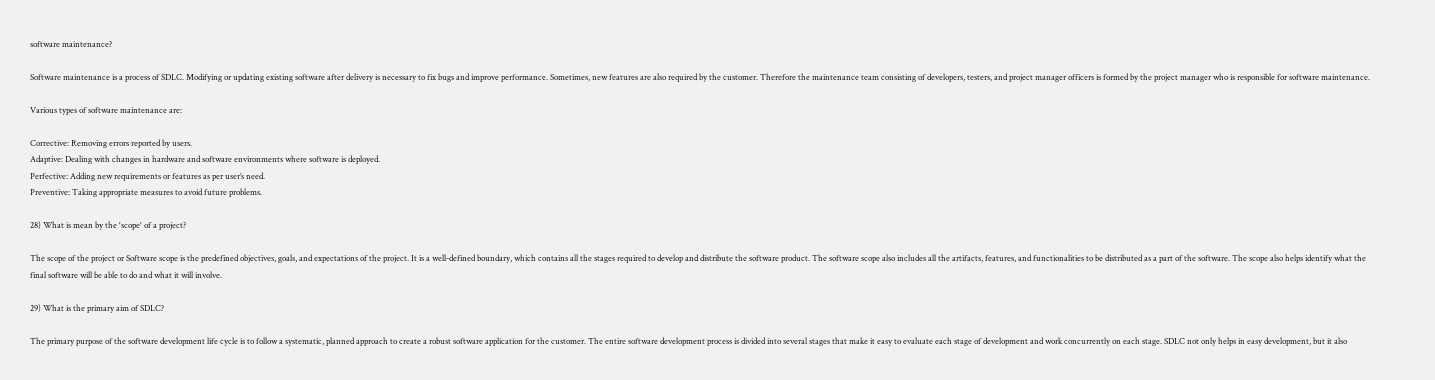software maintenance?

Software maintenance is a process of SDLC. Modifying or updating existing software after delivery is necessary to fix bugs and improve performance. Sometimes, new features are also required by the customer. Therefore the maintenance team consisting of developers, testers, and project manager officers is formed by the project manager who is responsible for software maintenance.

Various types of software maintenance are:

Corrective: Removing errors reported by users.
Adaptive: Dealing with changes in hardware and software environments where software is deployed.
Perfective: Adding new requirements or features as per user’s need.
Preventive: Taking appropriate measures to avoid future problems.

28) What is mean by the 'scope' of a project?

The scope of the project or Software scope is the predefined objectives, goals, and expectations of the project. It is a well-defined boundary, which contains all the stages required to develop and distribute the software product. The software scope also includes all the artifacts, features, and functionalities to be distributed as a part of the software. The scope also helps identify what the final software will be able to do and what it will involve.

29) What is the primary aim of SDLC?

The primary purpose of the software development life cycle is to follow a systematic, planned approach to create a robust software application for the customer. The entire software development process is divided into several stages that make it easy to evaluate each stage of development and work concurrently on each stage. SDLC not only helps in easy development, but it also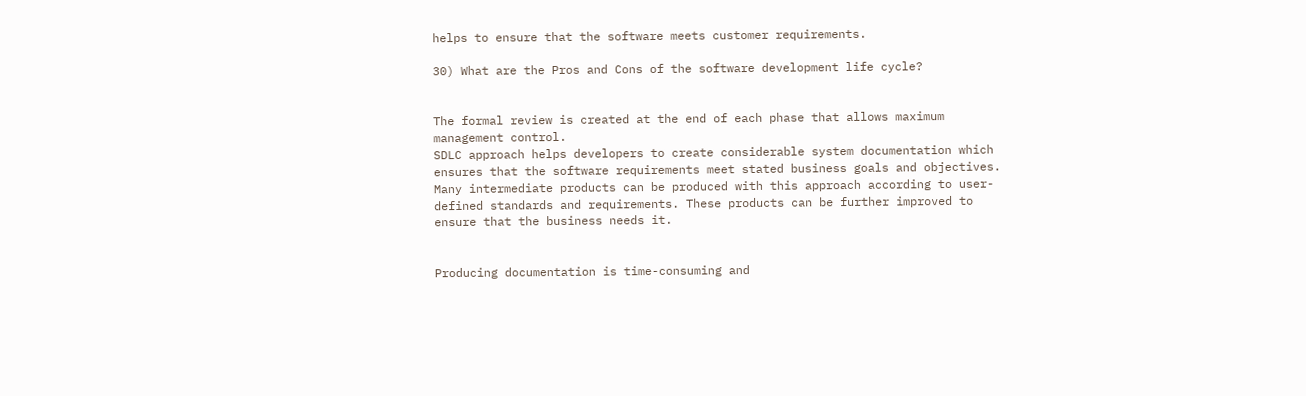helps to ensure that the software meets customer requirements.

30) What are the Pros and Cons of the software development life cycle?


The formal review is created at the end of each phase that allows maximum management control.
SDLC approach helps developers to create considerable system documentation which ensures that the software requirements meet stated business goals and objectives.
Many intermediate products can be produced with this approach according to user-defined standards and requirements. These products can be further improved to ensure that the business needs it.


Producing documentation is time-consuming and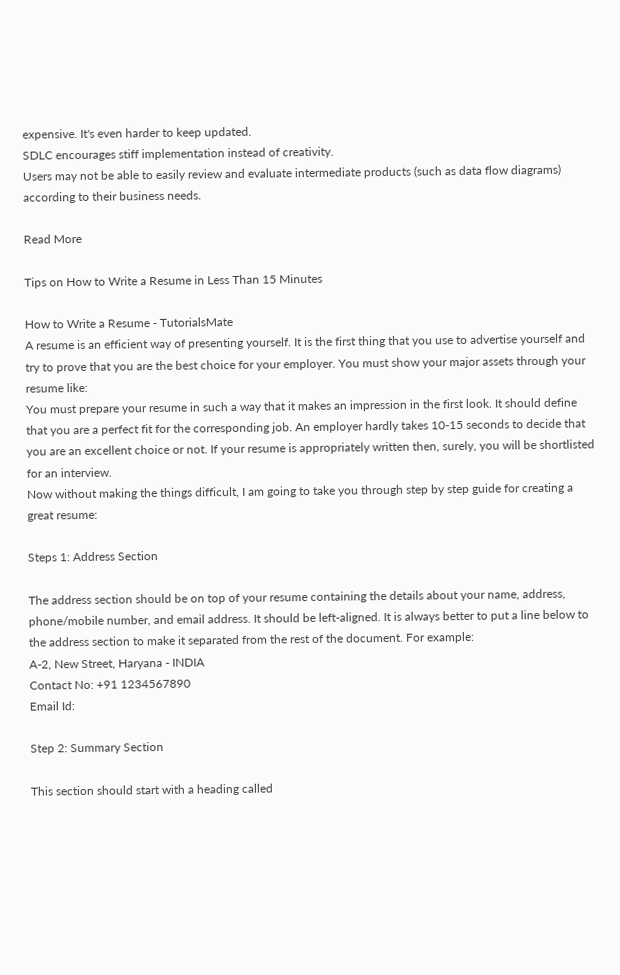expensive. It's even harder to keep updated.
SDLC encourages stiff implementation instead of creativity.
Users may not be able to easily review and evaluate intermediate products (such as data flow diagrams) according to their business needs.

Read More

Tips on How to Write a Resume in Less Than 15 Minutes

How to Write a Resume - TutorialsMate
A resume is an efficient way of presenting yourself. It is the first thing that you use to advertise yourself and try to prove that you are the best choice for your employer. You must show your major assets through your resume like:
You must prepare your resume in such a way that it makes an impression in the first look. It should define that you are a perfect fit for the corresponding job. An employer hardly takes 10-15 seconds to decide that you are an excellent choice or not. If your resume is appropriately written then, surely, you will be shortlisted for an interview.
Now without making the things difficult, I am going to take you through step by step guide for creating a great resume:

Steps 1: Address Section

The address section should be on top of your resume containing the details about your name, address, phone/mobile number, and email address. It should be left-aligned. It is always better to put a line below to the address section to make it separated from the rest of the document. For example:
A-2, New Street, Haryana - INDIA
Contact No: +91 1234567890
Email Id:

Step 2: Summary Section

This section should start with a heading called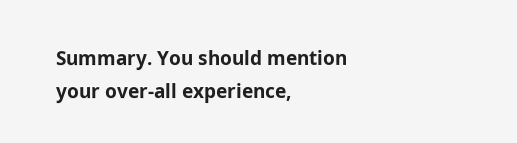Summary. You should mention your over-all experience,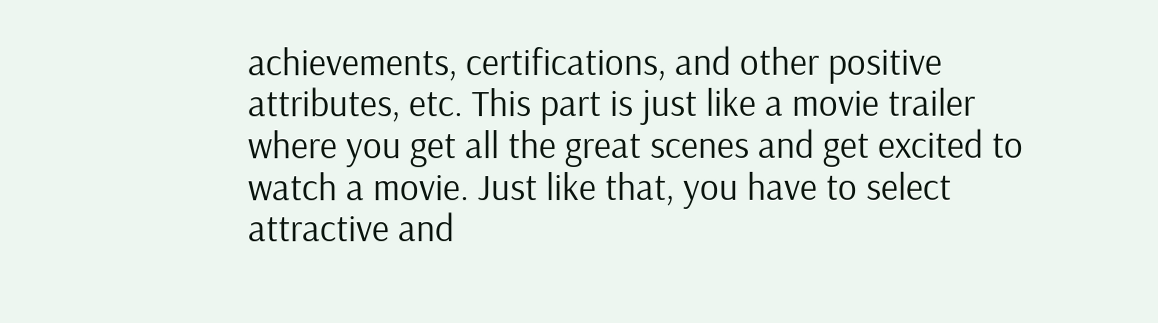achievements, certifications, and other positive attributes, etc. This part is just like a movie trailer where you get all the great scenes and get excited to watch a movie. Just like that, you have to select attractive and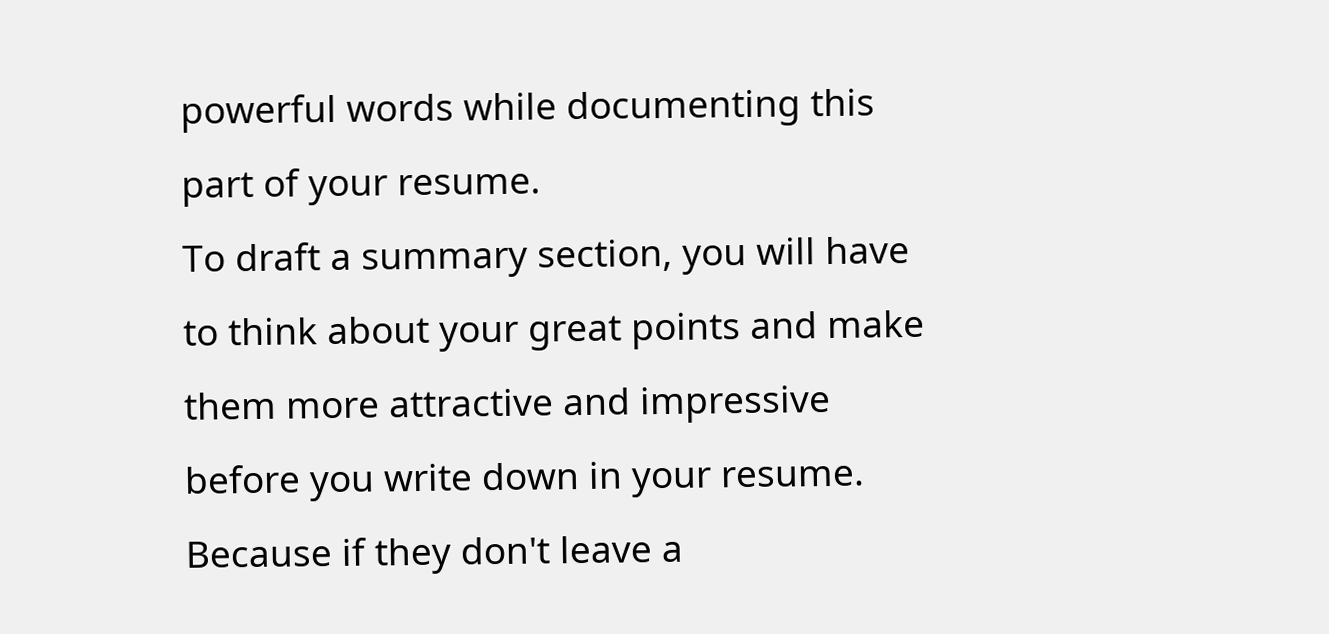powerful words while documenting this part of your resume.
To draft a summary section, you will have to think about your great points and make them more attractive and impressive before you write down in your resume. Because if they don't leave a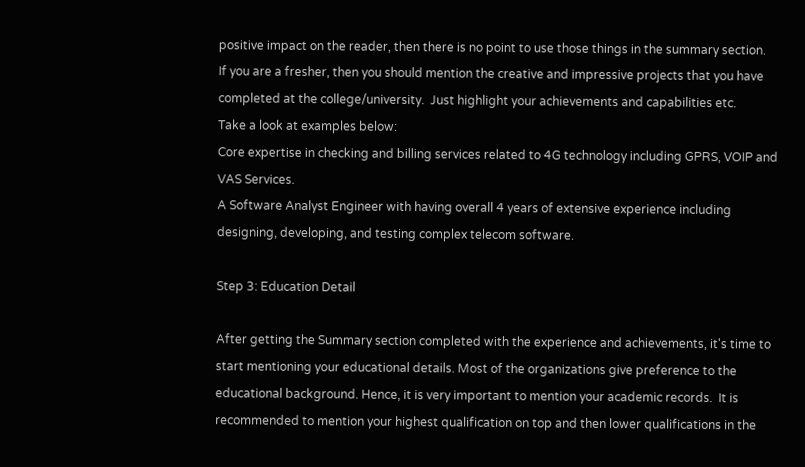positive impact on the reader, then there is no point to use those things in the summary section.
If you are a fresher, then you should mention the creative and impressive projects that you have completed at the college/university.  Just highlight your achievements and capabilities etc.
Take a look at examples below:
Core expertise in checking and billing services related to 4G technology including GPRS, VOIP and VAS Services.
A Software Analyst Engineer with having overall 4 years of extensive experience including designing, developing, and testing complex telecom software.

Step 3: Education Detail

After getting the Summary section completed with the experience and achievements, it's time to start mentioning your educational details. Most of the organizations give preference to the educational background. Hence, it is very important to mention your academic records.  It is recommended to mention your highest qualification on top and then lower qualifications in the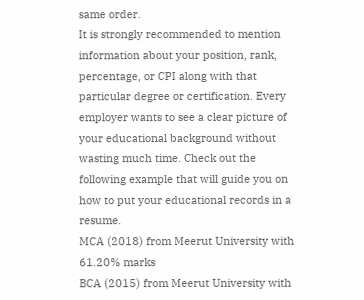same order.
It is strongly recommended to mention information about your position, rank, percentage, or CPI along with that particular degree or certification. Every employer wants to see a clear picture of your educational background without wasting much time. Check out the following example that will guide you on how to put your educational records in a resume.
MCA (2018) from Meerut University with 61.20% marks
BCA (2015) from Meerut University with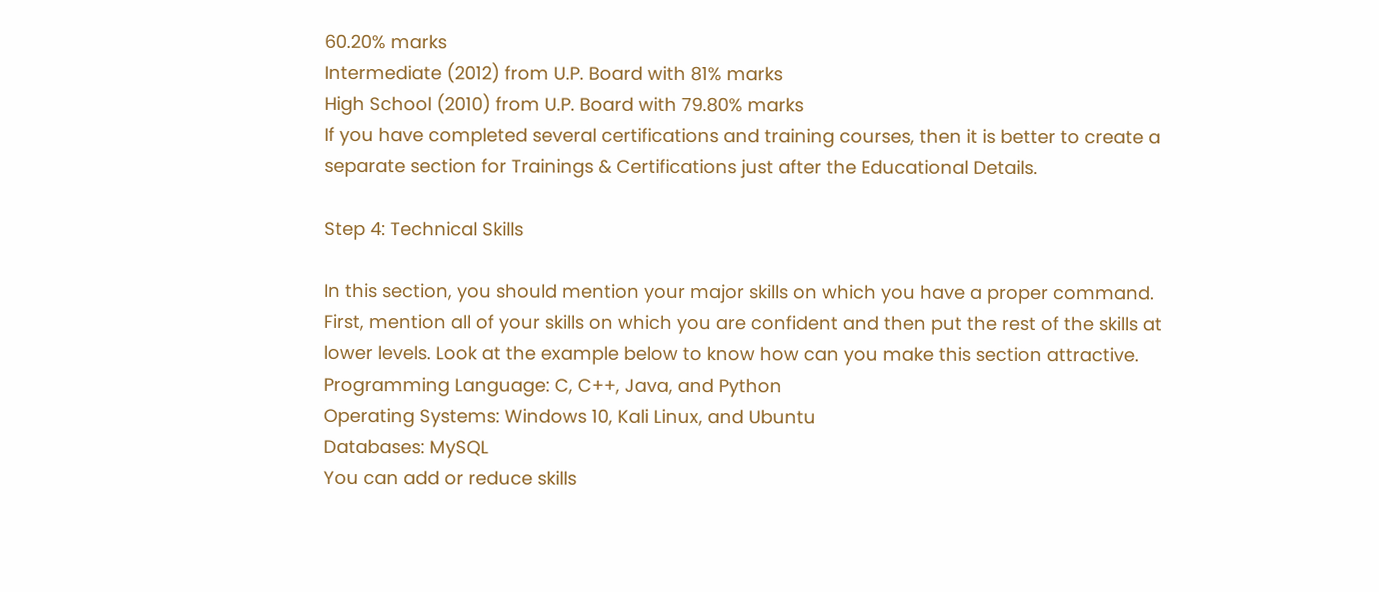60.20% marks
Intermediate (2012) from U.P. Board with 81% marks
High School (2010) from U.P. Board with 79.80% marks
If you have completed several certifications and training courses, then it is better to create a separate section for Trainings & Certifications just after the Educational Details.

Step 4: Technical Skills

In this section, you should mention your major skills on which you have a proper command. First, mention all of your skills on which you are confident and then put the rest of the skills at lower levels. Look at the example below to know how can you make this section attractive.
Programming Language: C, C++, Java, and Python
Operating Systems: Windows 10, Kali Linux, and Ubuntu
Databases: MySQL
You can add or reduce skills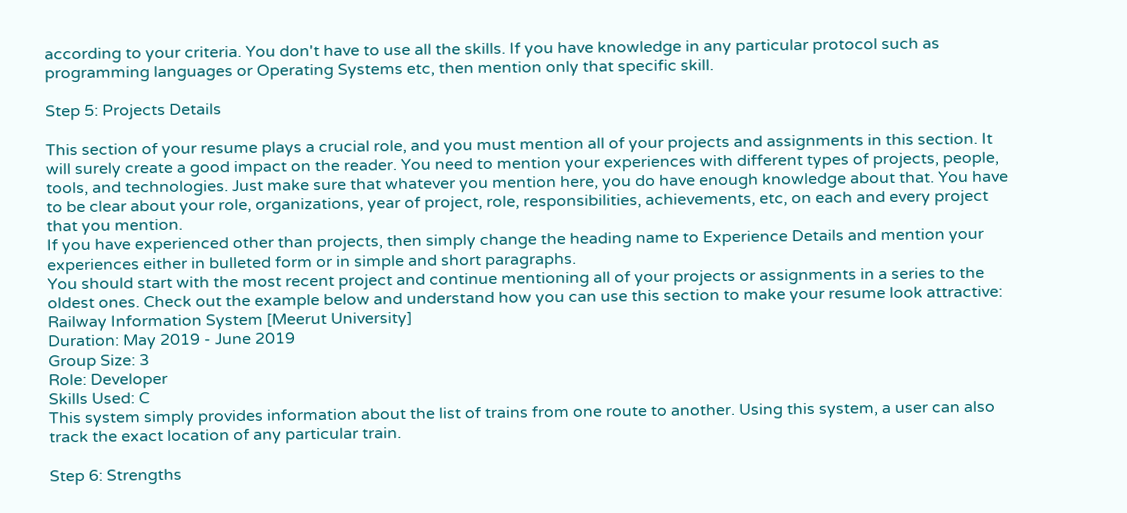according to your criteria. You don't have to use all the skills. If you have knowledge in any particular protocol such as programming languages or Operating Systems etc, then mention only that specific skill.

Step 5: Projects Details

This section of your resume plays a crucial role, and you must mention all of your projects and assignments in this section. It will surely create a good impact on the reader. You need to mention your experiences with different types of projects, people, tools, and technologies. Just make sure that whatever you mention here, you do have enough knowledge about that. You have to be clear about your role, organizations, year of project, role, responsibilities, achievements, etc, on each and every project that you mention.
If you have experienced other than projects, then simply change the heading name to Experience Details and mention your experiences either in bulleted form or in simple and short paragraphs.
You should start with the most recent project and continue mentioning all of your projects or assignments in a series to the oldest ones. Check out the example below and understand how you can use this section to make your resume look attractive:
Railway Information System [Meerut University]
Duration: May 2019 - June 2019
Group Size: 3
Role: Developer
Skills Used: C
This system simply provides information about the list of trains from one route to another. Using this system, a user can also track the exact location of any particular train.

Step 6: Strengths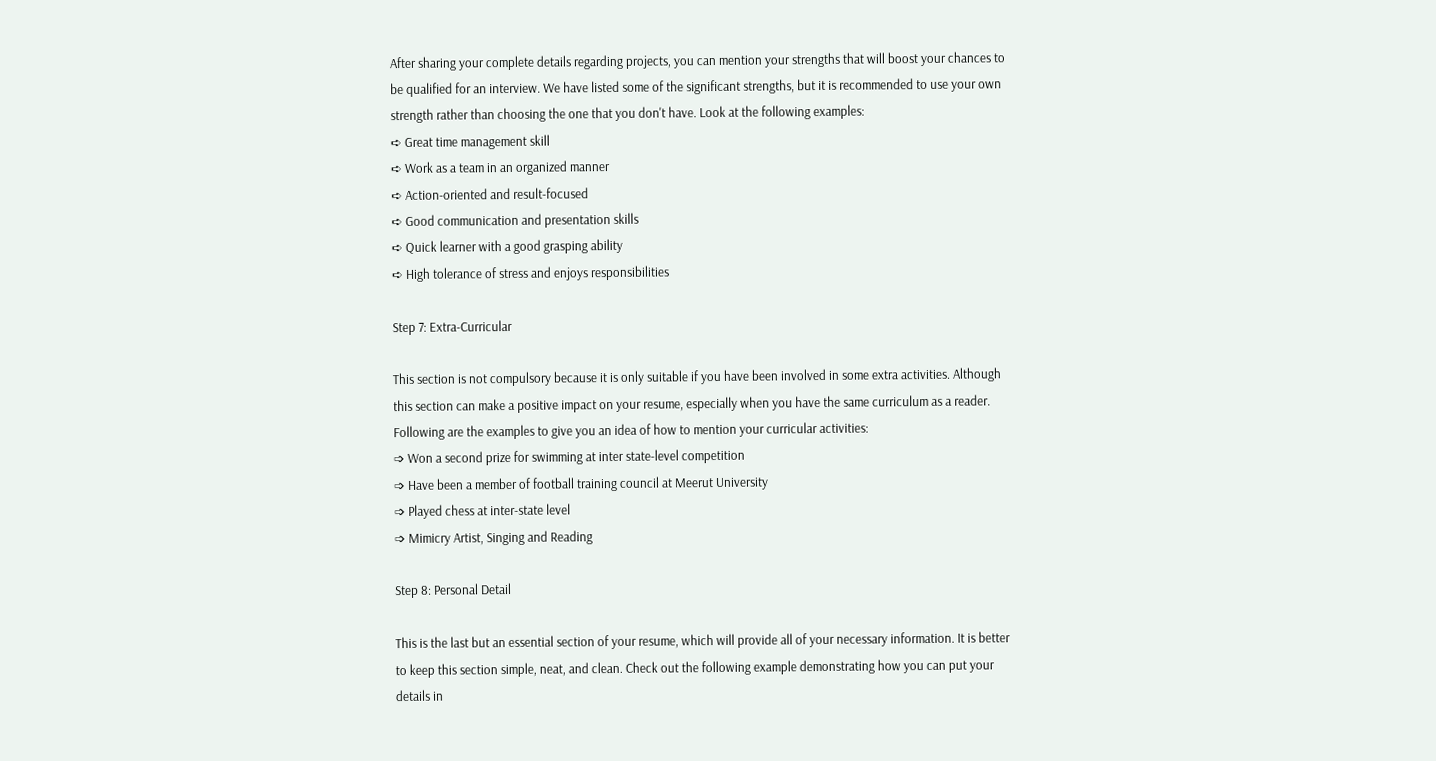After sharing your complete details regarding projects, you can mention your strengths that will boost your chances to be qualified for an interview. We have listed some of the significant strengths, but it is recommended to use your own strength rather than choosing the one that you don't have. Look at the following examples:
➪ Great time management skill
➪ Work as a team in an organized manner
➪ Action-oriented and result-focused
➪ Good communication and presentation skills
➪ Quick learner with a good grasping ability
➪ High tolerance of stress and enjoys responsibilities

Step 7: Extra-Curricular

This section is not compulsory because it is only suitable if you have been involved in some extra activities. Although this section can make a positive impact on your resume, especially when you have the same curriculum as a reader. Following are the examples to give you an idea of how to mention your curricular activities:
➩ Won a second prize for swimming at inter state-level competition
➩ Have been a member of football training council at Meerut University
➩ Played chess at inter-state level
➩ Mimicry Artist, Singing and Reading

Step 8: Personal Detail

This is the last but an essential section of your resume, which will provide all of your necessary information. It is better to keep this section simple, neat, and clean. Check out the following example demonstrating how you can put your details in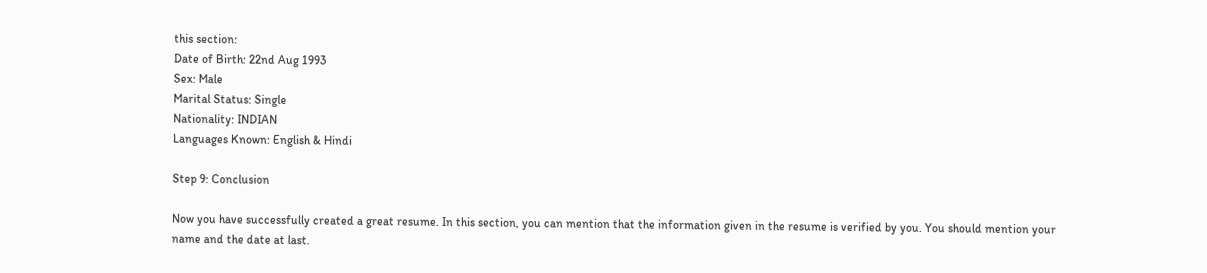this section:
Date of Birth: 22nd Aug 1993
Sex: Male
Marital Status: Single
Nationality: INDIAN
Languages Known: English & Hindi

Step 9: Conclusion

Now you have successfully created a great resume. In this section, you can mention that the information given in the resume is verified by you. You should mention your name and the date at last.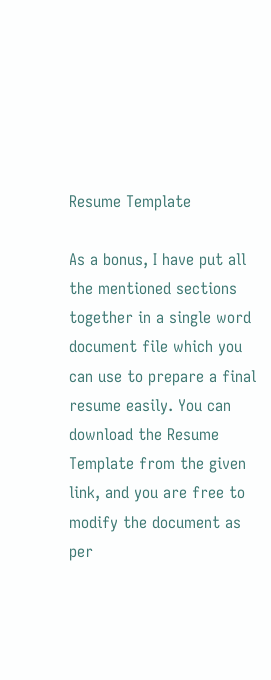Resume Template

As a bonus, I have put all the mentioned sections together in a single word document file which you can use to prepare a final resume easily. You can download the Resume Template from the given link, and you are free to modify the document as per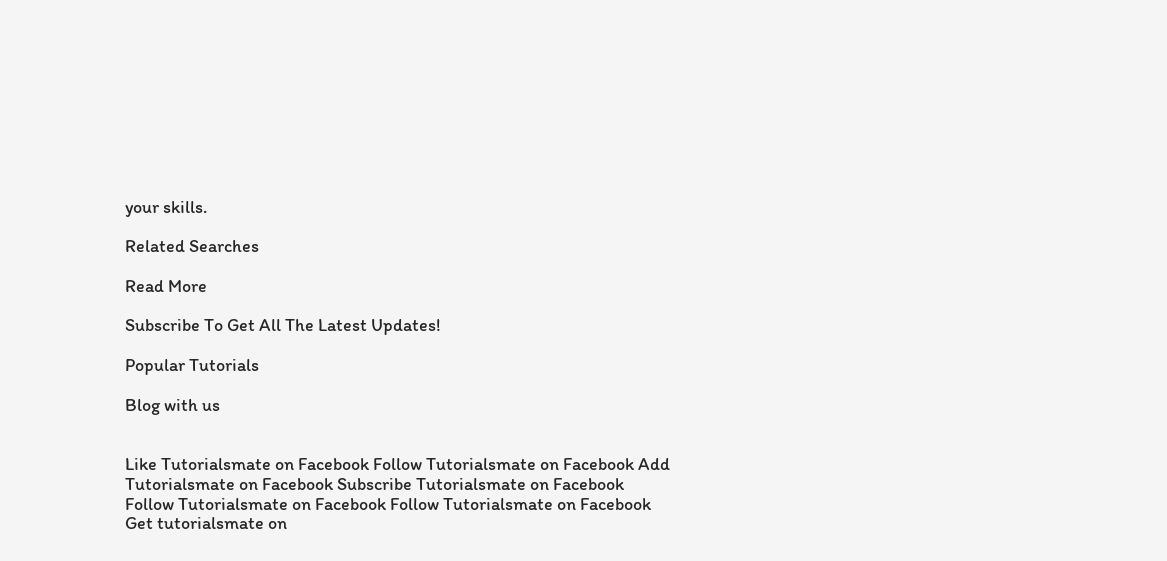your skills.

Related Searches

Read More

Subscribe To Get All The Latest Updates!

Popular Tutorials

Blog with us


Like Tutorialsmate on Facebook Follow Tutorialsmate on Facebook Add Tutorialsmate on Facebook Subscribe Tutorialsmate on Facebook Follow Tutorialsmate on Facebook Follow Tutorialsmate on Facebook
Get tutorialsmate on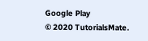Google Play
© 2020 TutorialsMate.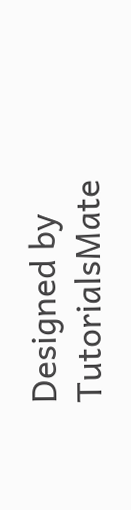Designed by TutorialsMate